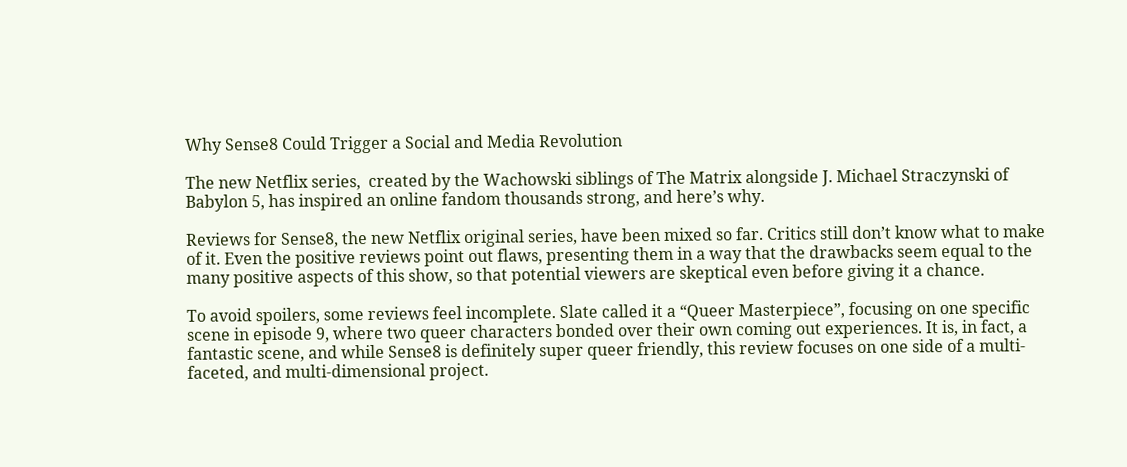Why Sense8 Could Trigger a Social and Media Revolution

The new Netflix series,  created by the Wachowski siblings of The Matrix alongside J. Michael Straczynski of Babylon 5, has inspired an online fandom thousands strong, and here’s why.

Reviews for Sense8, the new Netflix original series, have been mixed so far. Critics still don’t know what to make of it. Even the positive reviews point out flaws, presenting them in a way that the drawbacks seem equal to the many positive aspects of this show, so that potential viewers are skeptical even before giving it a chance.

To avoid spoilers, some reviews feel incomplete. Slate called it a “Queer Masterpiece”, focusing on one specific scene in episode 9, where two queer characters bonded over their own coming out experiences. It is, in fact, a fantastic scene, and while Sense8 is definitely super queer friendly, this review focuses on one side of a multi-faceted, and multi-dimensional project.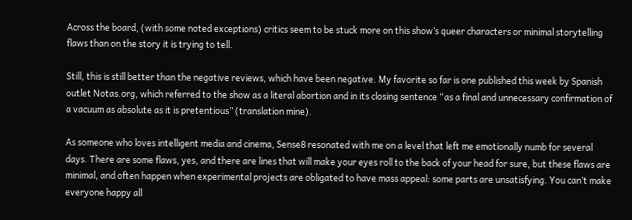Across the board, (with some noted exceptions) critics seem to be stuck more on this show’s queer characters or minimal storytelling flaws than on the story it is trying to tell.

Still, this is still better than the negative reviews, which have been negative. My favorite so far is one published this week by Spanish outlet Notas.org, which referred to the show as a literal abortion and in its closing sentence “as a final and unnecessary confirmation of a vacuum as absolute as it is pretentious” (translation mine).

As someone who loves intelligent media and cinema, Sense8 resonated with me on a level that left me emotionally numb for several days. There are some flaws, yes, and there are lines that will make your eyes roll to the back of your head for sure, but these flaws are minimal, and often happen when experimental projects are obligated to have mass appeal: some parts are unsatisfying. You can’t make everyone happy all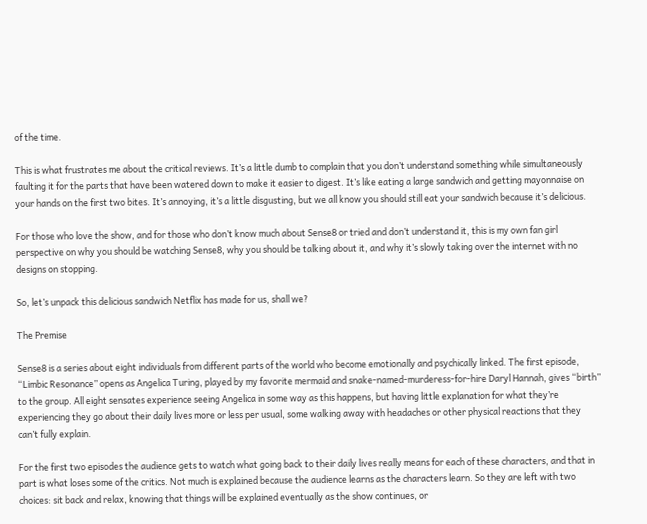of the time.

This is what frustrates me about the critical reviews. It’s a little dumb to complain that you don’t understand something while simultaneously faulting it for the parts that have been watered down to make it easier to digest. It’s like eating a large sandwich and getting mayonnaise on your hands on the first two bites. It’s annoying, it’s a little disgusting, but we all know you should still eat your sandwich because it’s delicious.

For those who love the show, and for those who don’t know much about Sense8 or tried and don’t understand it, this is my own fan girl perspective on why you should be watching Sense8, why you should be talking about it, and why it’s slowly taking over the internet with no designs on stopping.

So, let’s unpack this delicious sandwich Netflix has made for us, shall we?

The Premise

Sense8 is a series about eight individuals from different parts of the world who become emotionally and psychically linked. The first episode, “Limbic Resonance” opens as Angelica Turing, played by my favorite mermaid and snake-named-murderess-for-hire Daryl Hannah, gives “birth” to the group. All eight sensates experience seeing Angelica in some way as this happens, but having little explanation for what they’re experiencing they go about their daily lives more or less per usual, some walking away with headaches or other physical reactions that they can’t fully explain.

For the first two episodes the audience gets to watch what going back to their daily lives really means for each of these characters, and that in part is what loses some of the critics. Not much is explained because the audience learns as the characters learn. So they are left with two choices: sit back and relax, knowing that things will be explained eventually as the show continues, or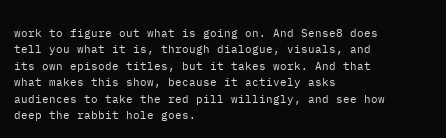work to figure out what is going on. And Sense8 does tell you what it is, through dialogue, visuals, and its own episode titles, but it takes work. And that what makes this show, because it actively asks audiences to take the red pill willingly, and see how deep the rabbit hole goes.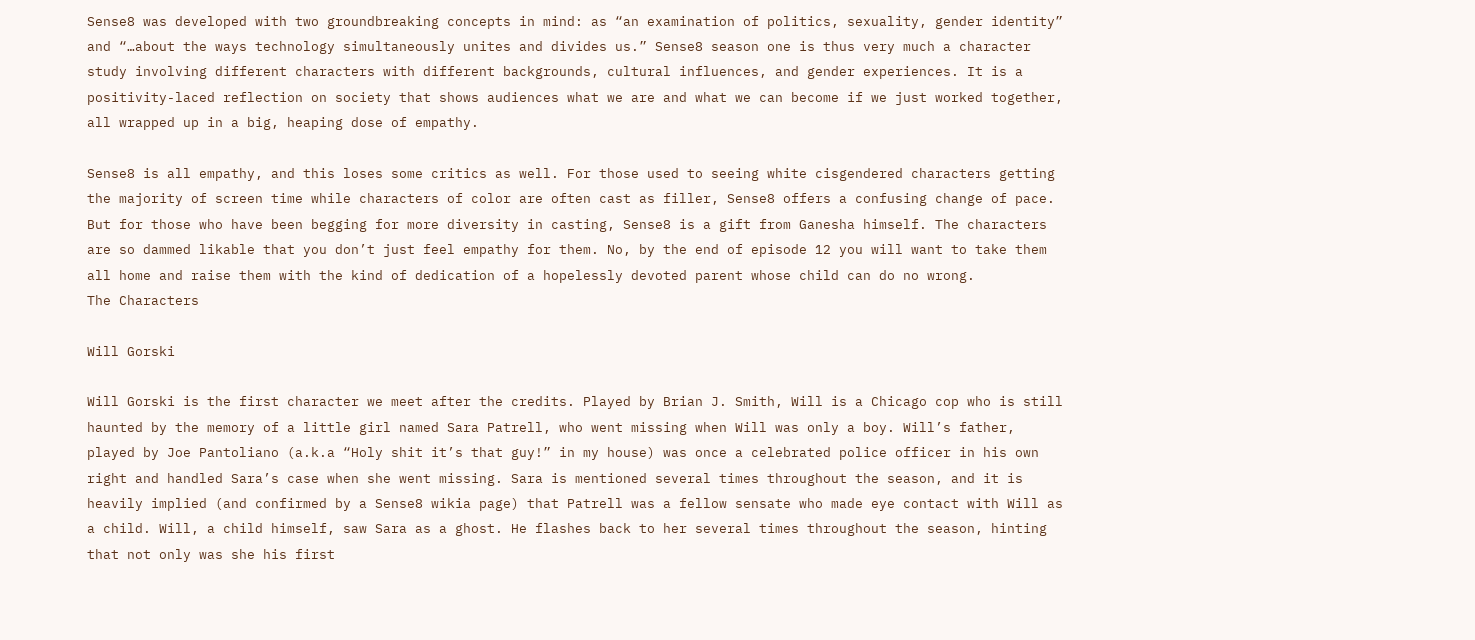Sense8 was developed with two groundbreaking concepts in mind: as “an examination of politics, sexuality, gender identity” and “…about the ways technology simultaneously unites and divides us.” Sense8 season one is thus very much a character study involving different characters with different backgrounds, cultural influences, and gender experiences. It is a positivity-laced reflection on society that shows audiences what we are and what we can become if we just worked together, all wrapped up in a big, heaping dose of empathy.

Sense8 is all empathy, and this loses some critics as well. For those used to seeing white cisgendered characters getting the majority of screen time while characters of color are often cast as filler, Sense8 offers a confusing change of pace. But for those who have been begging for more diversity in casting, Sense8 is a gift from Ganesha himself. The characters are so dammed likable that you don’t just feel empathy for them. No, by the end of episode 12 you will want to take them all home and raise them with the kind of dedication of a hopelessly devoted parent whose child can do no wrong.
The Characters

Will Gorski

Will Gorski is the first character we meet after the credits. Played by Brian J. Smith, Will is a Chicago cop who is still haunted by the memory of a little girl named Sara Patrell, who went missing when Will was only a boy. Will’s father, played by Joe Pantoliano (a.k.a “Holy shit it’s that guy!” in my house) was once a celebrated police officer in his own right and handled Sara’s case when she went missing. Sara is mentioned several times throughout the season, and it is heavily implied (and confirmed by a Sense8 wikia page) that Patrell was a fellow sensate who made eye contact with Will as a child. Will, a child himself, saw Sara as a ghost. He flashes back to her several times throughout the season, hinting that not only was she his first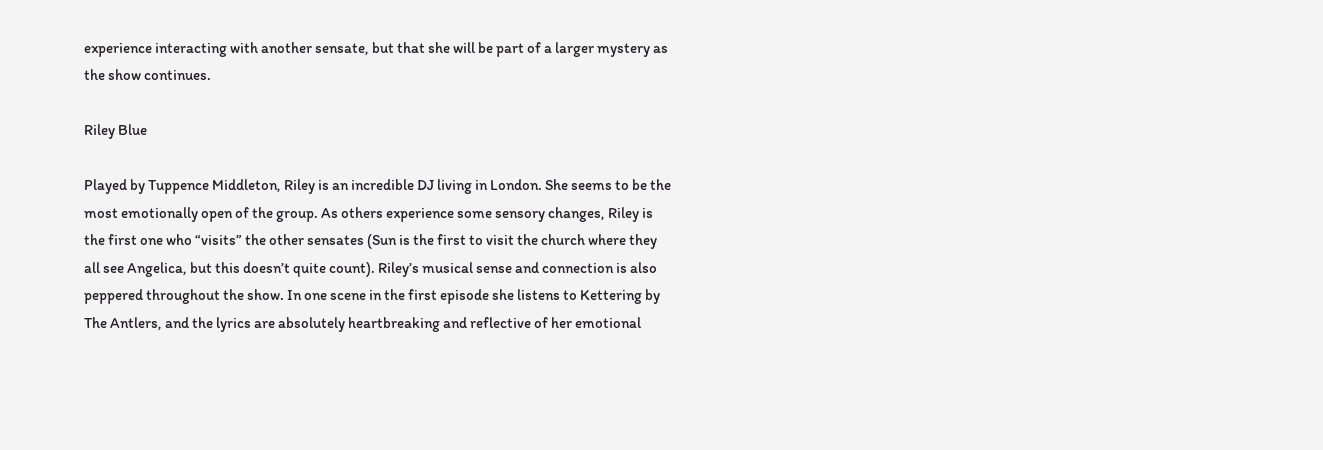experience interacting with another sensate, but that she will be part of a larger mystery as the show continues.

Riley Blue

Played by Tuppence Middleton, Riley is an incredible DJ living in London. She seems to be the most emotionally open of the group. As others experience some sensory changes, Riley is the first one who “visits” the other sensates (Sun is the first to visit the church where they all see Angelica, but this doesn’t quite count). Riley’s musical sense and connection is also peppered throughout the show. In one scene in the first episode she listens to Kettering by The Antlers, and the lyrics are absolutely heartbreaking and reflective of her emotional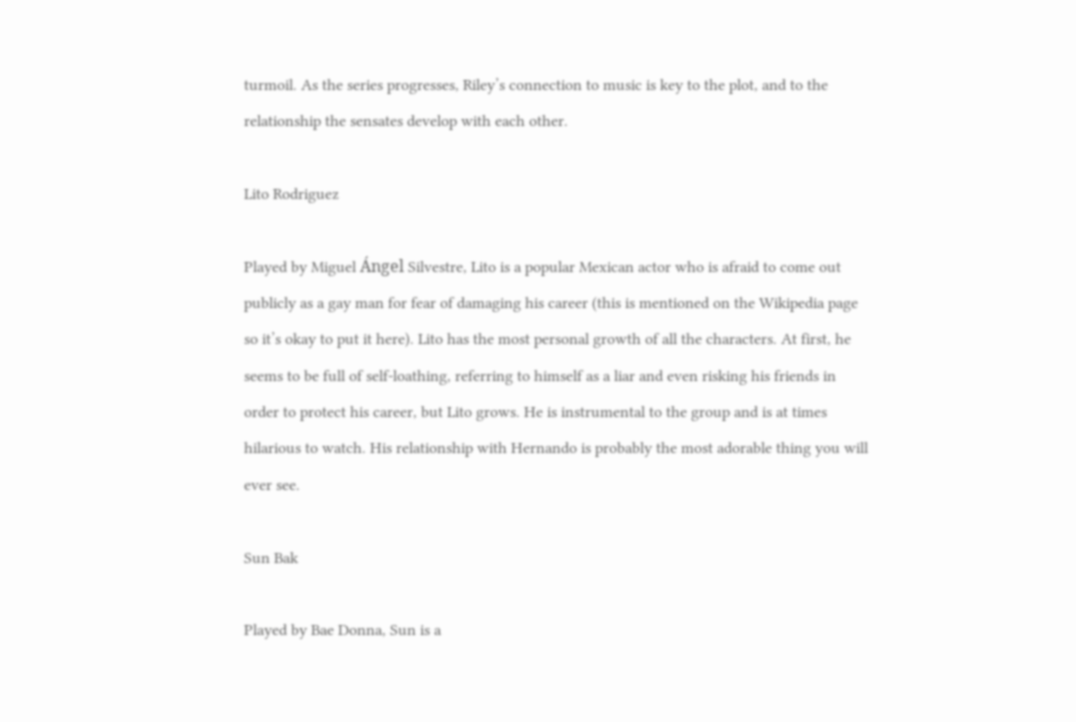turmoil. As the series progresses, Riley’s connection to music is key to the plot, and to the relationship the sensates develop with each other.

Lito Rodriguez

Played by Miguel Ángel Silvestre, Lito is a popular Mexican actor who is afraid to come out publicly as a gay man for fear of damaging his career (this is mentioned on the Wikipedia page so it’s okay to put it here). Lito has the most personal growth of all the characters. At first, he seems to be full of self-loathing, referring to himself as a liar and even risking his friends in order to protect his career, but Lito grows. He is instrumental to the group and is at times hilarious to watch. His relationship with Hernando is probably the most adorable thing you will ever see.

Sun Bak

Played by Bae Donna, Sun is a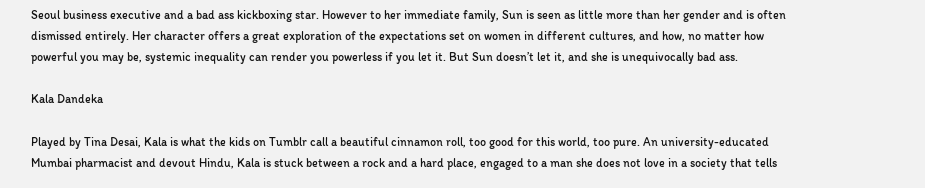Seoul business executive and a bad ass kickboxing star. However to her immediate family, Sun is seen as little more than her gender and is often dismissed entirely. Her character offers a great exploration of the expectations set on women in different cultures, and how, no matter how powerful you may be, systemic inequality can render you powerless if you let it. But Sun doesn’t let it, and she is unequivocally bad ass.

Kala Dandeka

Played by Tina Desai, Kala is what the kids on Tumblr call a beautiful cinnamon roll, too good for this world, too pure. An university-educated Mumbai pharmacist and devout Hindu, Kala is stuck between a rock and a hard place, engaged to a man she does not love in a society that tells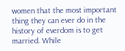women that the most important thing they can ever do in the history of everdom is to get married. While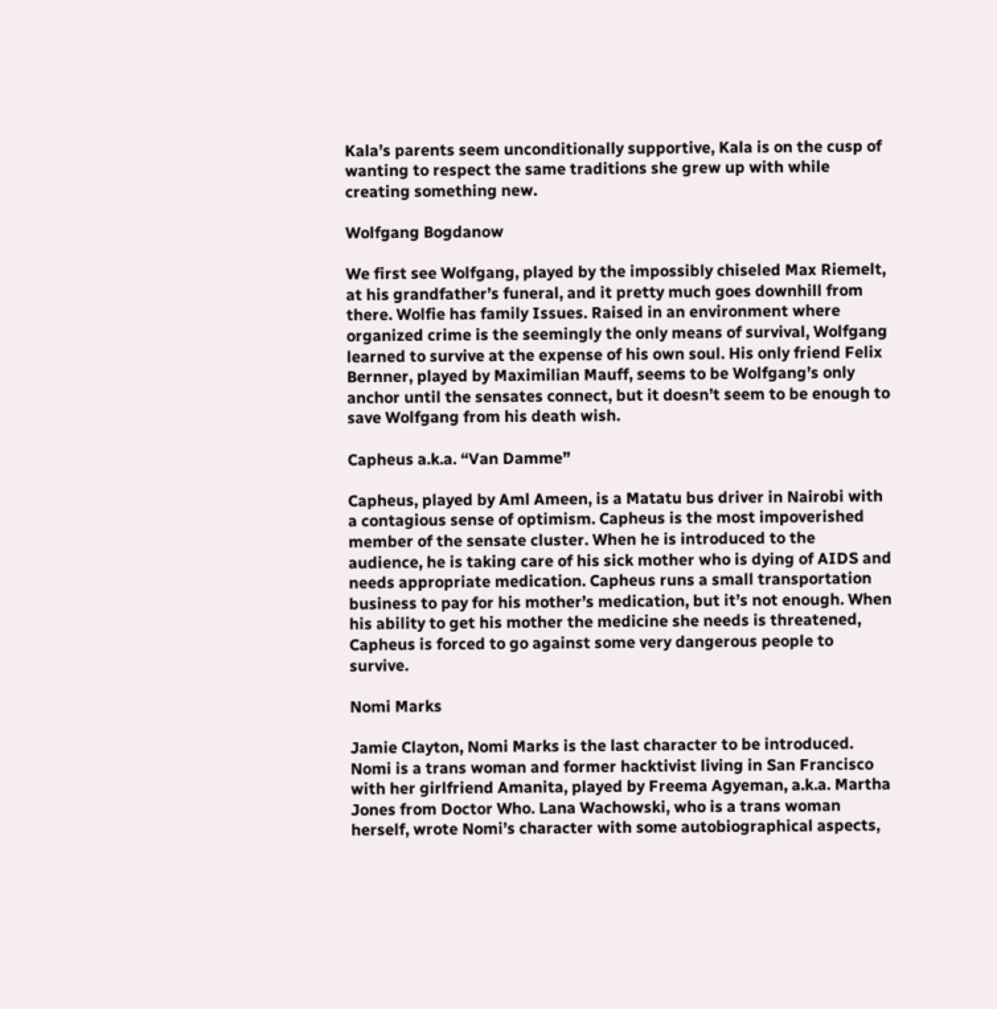Kala’s parents seem unconditionally supportive, Kala is on the cusp of wanting to respect the same traditions she grew up with while creating something new.

Wolfgang Bogdanow

We first see Wolfgang, played by the impossibly chiseled Max Riemelt, at his grandfather’s funeral, and it pretty much goes downhill from there. Wolfie has family Issues. Raised in an environment where organized crime is the seemingly the only means of survival, Wolfgang learned to survive at the expense of his own soul. His only friend Felix Bernner, played by Maximilian Mauff, seems to be Wolfgang’s only anchor until the sensates connect, but it doesn’t seem to be enough to save Wolfgang from his death wish.

Capheus a.k.a. “Van Damme”

Capheus, played by Aml Ameen, is a Matatu bus driver in Nairobi with a contagious sense of optimism. Capheus is the most impoverished member of the sensate cluster. When he is introduced to the audience, he is taking care of his sick mother who is dying of AIDS and needs appropriate medication. Capheus runs a small transportation business to pay for his mother’s medication, but it’s not enough. When his ability to get his mother the medicine she needs is threatened, Capheus is forced to go against some very dangerous people to survive.

Nomi Marks

Jamie Clayton, Nomi Marks is the last character to be introduced. Nomi is a trans woman and former hacktivist living in San Francisco with her girlfriend Amanita, played by Freema Agyeman, a.k.a. Martha Jones from Doctor Who. Lana Wachowski, who is a trans woman herself, wrote Nomi’s character with some autobiographical aspects,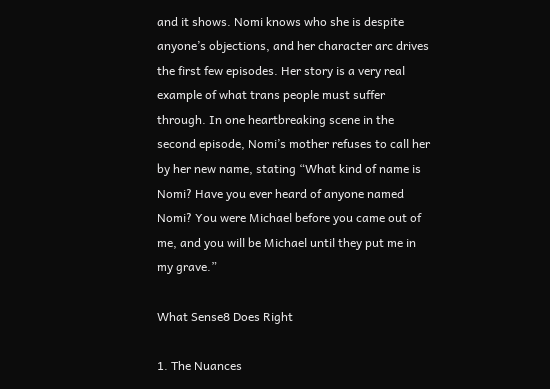and it shows. Nomi knows who she is despite anyone’s objections, and her character arc drives the first few episodes. Her story is a very real example of what trans people must suffer through. In one heartbreaking scene in the second episode, Nomi’s mother refuses to call her by her new name, stating “What kind of name is Nomi? Have you ever heard of anyone named Nomi? You were Michael before you came out of me, and you will be Michael until they put me in my grave.”

What Sense8 Does Right

1. The Nuances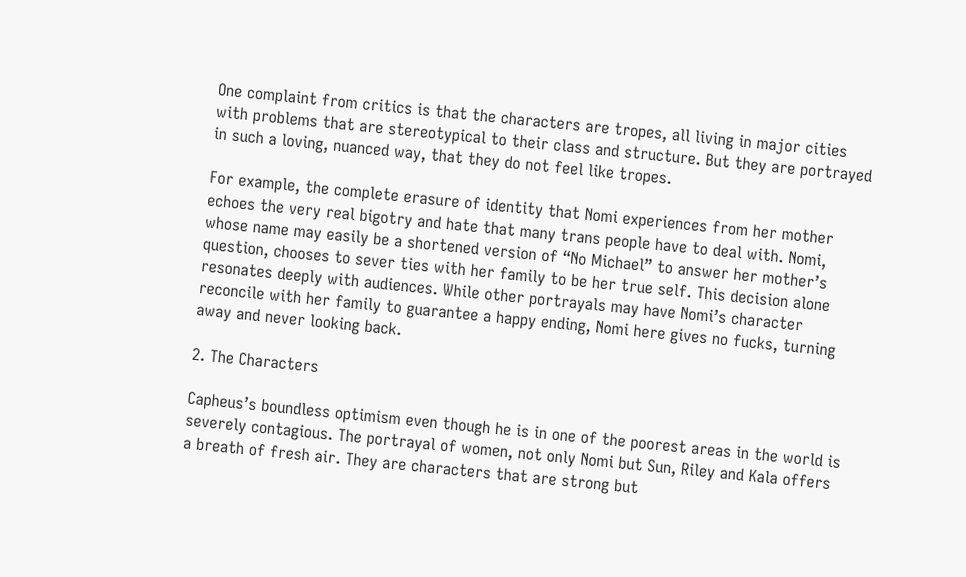One complaint from critics is that the characters are tropes, all living in major cities with problems that are stereotypical to their class and structure. But they are portrayed in such a loving, nuanced way, that they do not feel like tropes.

For example, the complete erasure of identity that Nomi experiences from her mother echoes the very real bigotry and hate that many trans people have to deal with. Nomi, whose name may easily be a shortened version of “No Michael” to answer her mother’s question, chooses to sever ties with her family to be her true self. This decision alone resonates deeply with audiences. While other portrayals may have Nomi’s character reconcile with her family to guarantee a happy ending, Nomi here gives no fucks, turning away and never looking back.

2. The Characters

Capheus’s boundless optimism even though he is in one of the poorest areas in the world is severely contagious. The portrayal of women, not only Nomi but Sun, Riley and Kala offers a breath of fresh air. They are characters that are strong but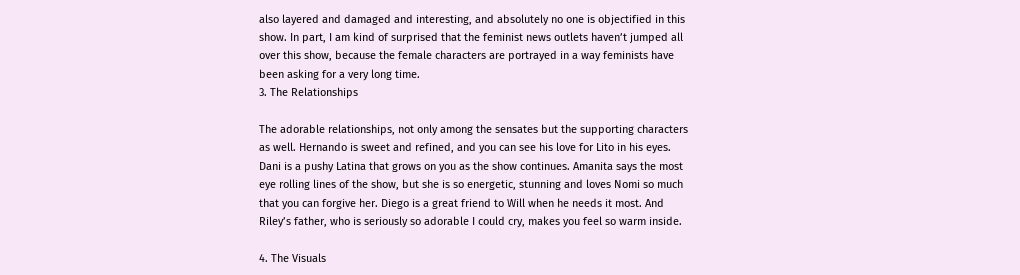also layered and damaged and interesting, and absolutely no one is objectified in this show. In part, I am kind of surprised that the feminist news outlets haven’t jumped all over this show, because the female characters are portrayed in a way feminists have been asking for a very long time.
3. The Relationships

The adorable relationships, not only among the sensates but the supporting characters as well. Hernando is sweet and refined, and you can see his love for Lito in his eyes. Dani is a pushy Latina that grows on you as the show continues. Amanita says the most eye rolling lines of the show, but she is so energetic, stunning and loves Nomi so much that you can forgive her. Diego is a great friend to Will when he needs it most. And Riley’s father, who is seriously so adorable I could cry, makes you feel so warm inside.

4. The Visuals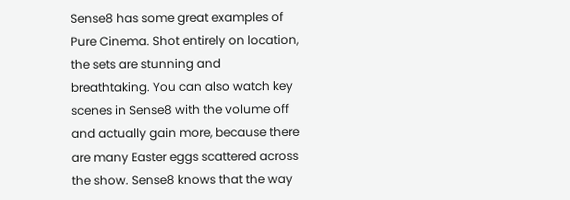Sense8 has some great examples of Pure Cinema. Shot entirely on location, the sets are stunning and breathtaking. You can also watch key scenes in Sense8 with the volume off and actually gain more, because there are many Easter eggs scattered across the show. Sense8 knows that the way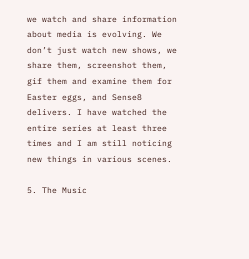we watch and share information about media is evolving. We don’t just watch new shows, we share them, screenshot them, gif them and examine them for Easter eggs, and Sense8 delivers. I have watched the entire series at least three times and I am still noticing new things in various scenes.

5. The Music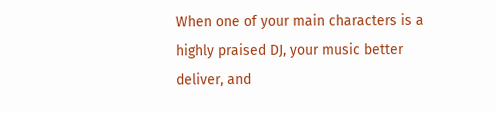When one of your main characters is a highly praised DJ, your music better deliver, and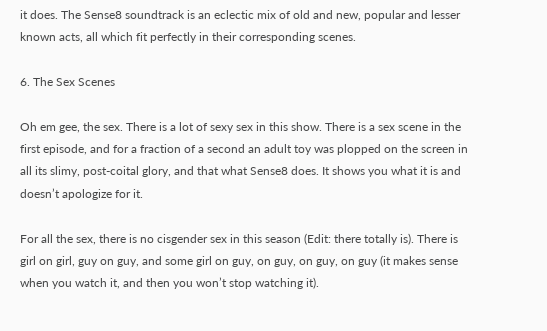it does. The Sense8 soundtrack is an eclectic mix of old and new, popular and lesser known acts, all which fit perfectly in their corresponding scenes.

6. The Sex Scenes

Oh em gee, the sex. There is a lot of sexy sex in this show. There is a sex scene in the first episode, and for a fraction of a second an adult toy was plopped on the screen in all its slimy, post-coital glory, and that what Sense8 does. It shows you what it is and doesn’t apologize for it.

For all the sex, there is no cisgender sex in this season (Edit: there totally is). There is girl on girl, guy on guy, and some girl on guy, on guy, on guy, on guy (it makes sense when you watch it, and then you won’t stop watching it).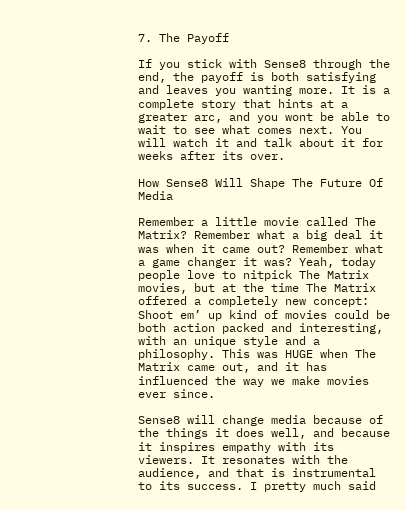7. The Payoff

If you stick with Sense8 through the end, the payoff is both satisfying and leaves you wanting more. It is a complete story that hints at a greater arc, and you wont be able to wait to see what comes next. You will watch it and talk about it for weeks after its over.

How Sense8 Will Shape The Future Of Media

Remember a little movie called The Matrix? Remember what a big deal it was when it came out? Remember what a game changer it was? Yeah, today people love to nitpick The Matrix movies, but at the time The Matrix offered a completely new concept: Shoot em’ up kind of movies could be both action packed and interesting, with an unique style and a philosophy. This was HUGE when The Matrix came out, and it has influenced the way we make movies ever since.

Sense8 will change media because of the things it does well, and because it inspires empathy with its viewers. It resonates with the audience, and that is instrumental to its success. I pretty much said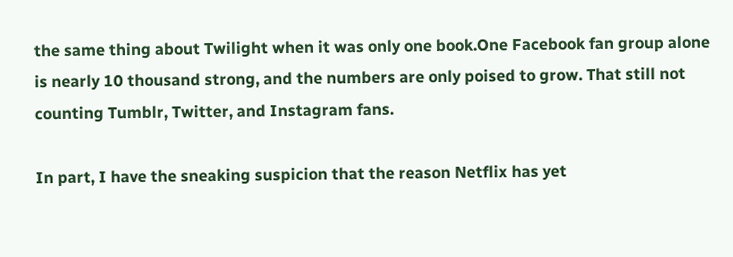the same thing about Twilight when it was only one book.One Facebook fan group alone is nearly 10 thousand strong, and the numbers are only poised to grow. That still not counting Tumblr, Twitter, and Instagram fans.

In part, I have the sneaking suspicion that the reason Netflix has yet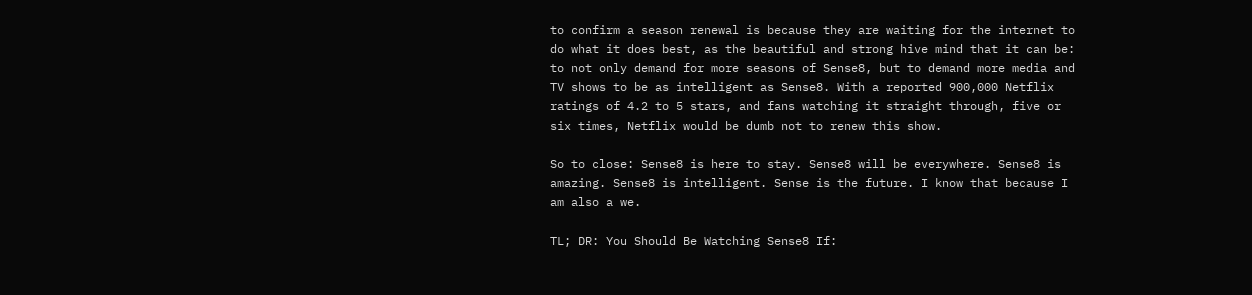to confirm a season renewal is because they are waiting for the internet to do what it does best, as the beautiful and strong hive mind that it can be: to not only demand for more seasons of Sense8, but to demand more media and TV shows to be as intelligent as Sense8. With a reported 900,000 Netflix ratings of 4.2 to 5 stars, and fans watching it straight through, five or six times, Netflix would be dumb not to renew this show.

So to close: Sense8 is here to stay. Sense8 will be everywhere. Sense8 is amazing. Sense8 is intelligent. Sense is the future. I know that because I am also a we.

TL; DR: You Should Be Watching Sense8 If: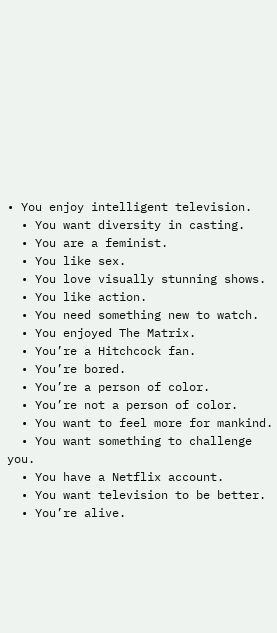• You enjoy intelligent television.
  • You want diversity in casting.
  • You are a feminist.
  • You like sex.
  • You love visually stunning shows.
  • You like action.
  • You need something new to watch.
  • You enjoyed The Matrix.
  • You’re a Hitchcock fan.
  • You’re bored.
  • You’re a person of color.
  • You’re not a person of color.
  • You want to feel more for mankind.
  • You want something to challenge you.
  • You have a Netflix account.
  • You want television to be better.
  • You’re alive.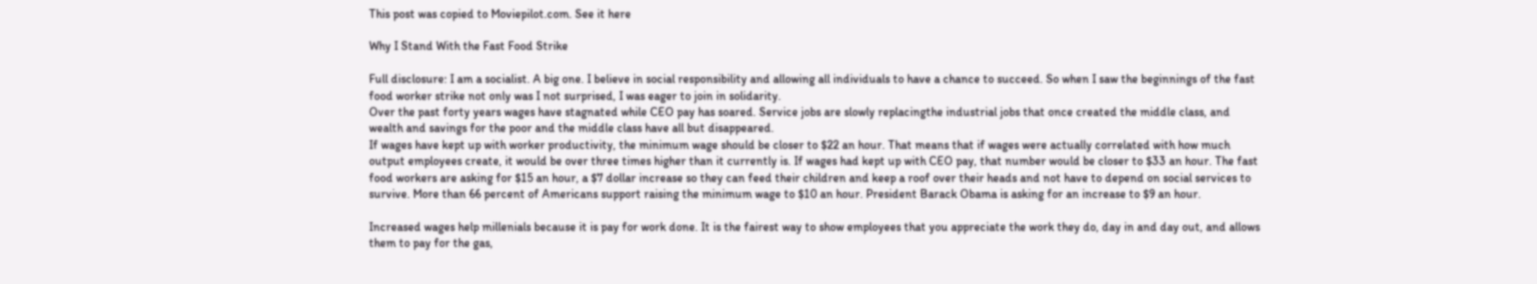This post was copied to Moviepilot.com. See it here

Why I Stand With the Fast Food Strike

Full disclosure: I am a socialist. A big one. I believe in social responsibility and allowing all individuals to have a chance to succeed. So when I saw the beginnings of the fast food worker strike not only was I not surprised, I was eager to join in solidarity.
Over the past forty years wages have stagnated while CEO pay has soared. Service jobs are slowly replacingthe industrial jobs that once created the middle class, and wealth and savings for the poor and the middle class have all but disappeared.
If wages have kept up with worker productivity, the minimum wage should be closer to $22 an hour. That means that if wages were actually correlated with how much output employees create, it would be over three times higher than it currently is. If wages had kept up with CEO pay, that number would be closer to $33 an hour. The fast food workers are asking for $15 an hour, a $7 dollar increase so they can feed their children and keep a roof over their heads and not have to depend on social services to survive. More than 66 percent of Americans support raising the minimum wage to $10 an hour. President Barack Obama is asking for an increase to $9 an hour.

Increased wages help millenials because it is pay for work done. It is the fairest way to show employees that you appreciate the work they do, day in and day out, and allows them to pay for the gas,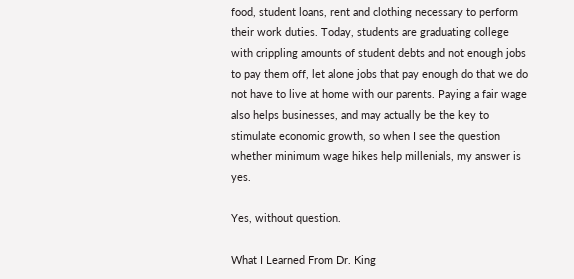food, student loans, rent and clothing necessary to perform their work duties. Today, students are graduating college with crippling amounts of student debts and not enough jobs to pay them off, let alone jobs that pay enough do that we do not have to live at home with our parents. Paying a fair wage also helps businesses, and may actually be the key to stimulate economic growth, so when I see the question whether minimum wage hikes help millenials, my answer is yes.

Yes, without question.

What I Learned From Dr. King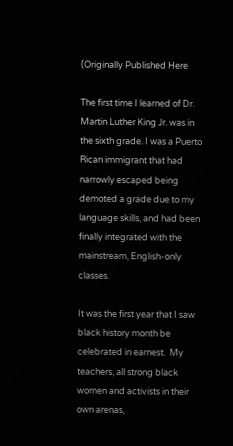(Originally Published Here

The first time I learned of Dr. Martin Luther King Jr. was in the sixth grade. I was a Puerto Rican immigrant that had narrowly escaped being demoted a grade due to my language skills, and had been finally integrated with the mainstream, English-only classes.

It was the first year that I saw black history month be celebrated in earnest.  My teachers, all strong black women and activists in their own arenas,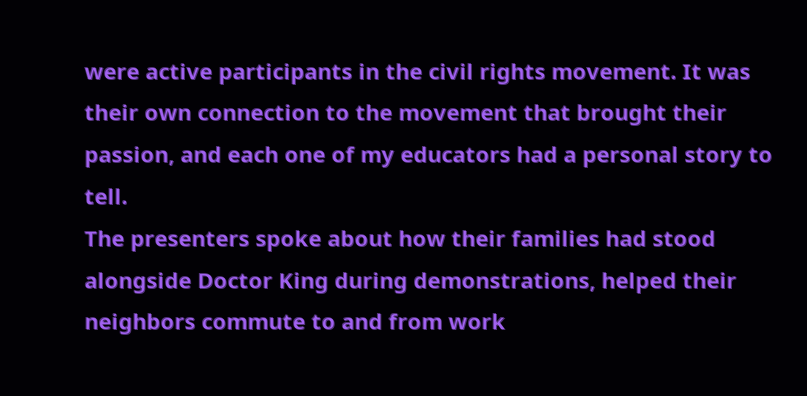were active participants in the civil rights movement. It was their own connection to the movement that brought their passion, and each one of my educators had a personal story to tell.
The presenters spoke about how their families had stood alongside Doctor King during demonstrations, helped their neighbors commute to and from work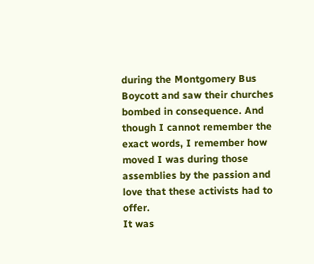during the Montgomery Bus Boycott and saw their churches bombed in consequence. And though I cannot remember the exact words, I remember how moved I was during those assemblies by the passion and love that these activists had to offer.
It was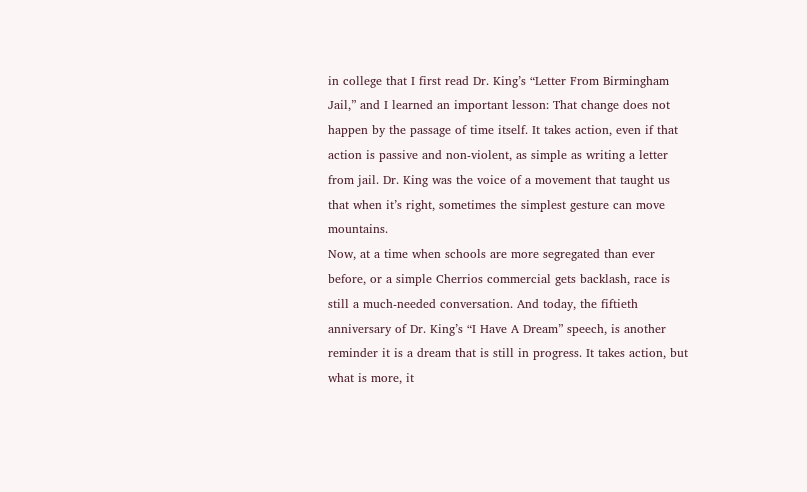in college that I first read Dr. King’s “Letter From Birmingham Jail,” and I learned an important lesson: That change does not happen by the passage of time itself. It takes action, even if that action is passive and non-violent, as simple as writing a letter from jail. Dr. King was the voice of a movement that taught us that when it’s right, sometimes the simplest gesture can move mountains.
Now, at a time when schools are more segregated than ever before, or a simple Cherrios commercial gets backlash, race is still a much-needed conversation. And today, the fiftieth anniversary of Dr. King’s “I Have A Dream” speech, is another reminder it is a dream that is still in progress. It takes action, but what is more, it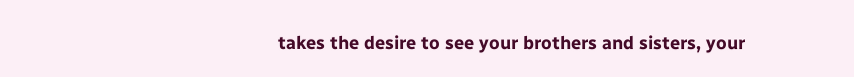takes the desire to see your brothers and sisters, your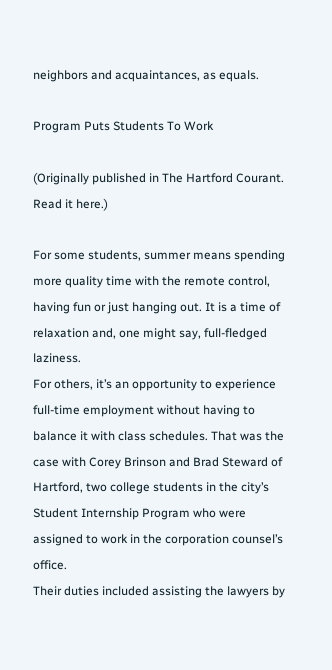neighbors and acquaintances, as equals.

Program Puts Students To Work

(Originally published in The Hartford Courant. Read it here.)

For some students, summer means spending more quality time with the remote control, having fun or just hanging out. It is a time of relaxation and, one might say, full-fledged laziness.
For others, it’s an opportunity to experience full-time employment without having to balance it with class schedules. That was the case with Corey Brinson and Brad Steward of Hartford, two college students in the city’s Student Internship Program who were assigned to work in the corporation counsel’s office.
Their duties included assisting the lawyers by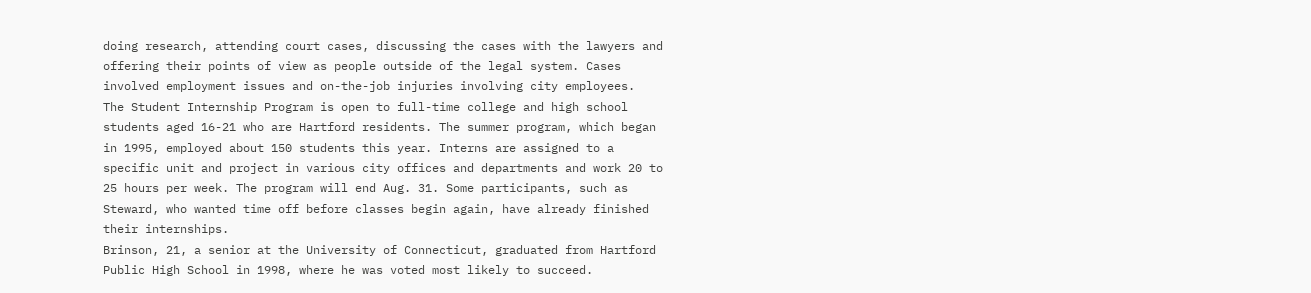doing research, attending court cases, discussing the cases with the lawyers and offering their points of view as people outside of the legal system. Cases involved employment issues and on-the-job injuries involving city employees.
The Student Internship Program is open to full-time college and high school students aged 16-21 who are Hartford residents. The summer program, which began in 1995, employed about 150 students this year. Interns are assigned to a specific unit and project in various city offices and departments and work 20 to 25 hours per week. The program will end Aug. 31. Some participants, such as Steward, who wanted time off before classes begin again, have already finished their internships.
Brinson, 21, a senior at the University of Connecticut, graduated from Hartford Public High School in 1998, where he was voted most likely to succeed.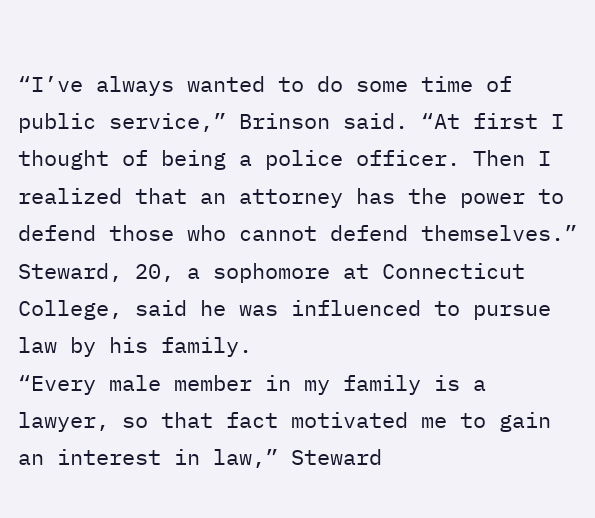“I’ve always wanted to do some time of public service,” Brinson said. “At first I thought of being a police officer. Then I realized that an attorney has the power to defend those who cannot defend themselves.”
Steward, 20, a sophomore at Connecticut College, said he was influenced to pursue law by his family.
“Every male member in my family is a lawyer, so that fact motivated me to gain an interest in law,” Steward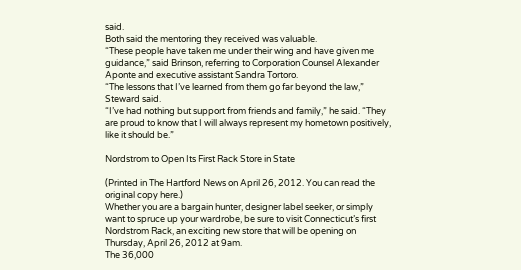said.
Both said the mentoring they received was valuable.
“These people have taken me under their wing and have given me guidance,” said Brinson, referring to Corporation Counsel Alexander Aponte and executive assistant Sandra Tortoro.
“The lessons that I’ve learned from them go far beyond the law,” Steward said.
“I’ve had nothing but support from friends and family,” he said. “They are proud to know that I will always represent my hometown positively, like it should be.”

Nordstrom to Open Its First Rack Store in State

(Printed in The Hartford News on April 26, 2012. You can read the original copy here.)
Whether you are a bargain hunter, designer label seeker, or simply want to spruce up your wardrobe, be sure to visit Connecticut’s first Nordstrom Rack, an exciting new store that will be opening on Thursday, April 26, 2012 at 9am.
The 36,000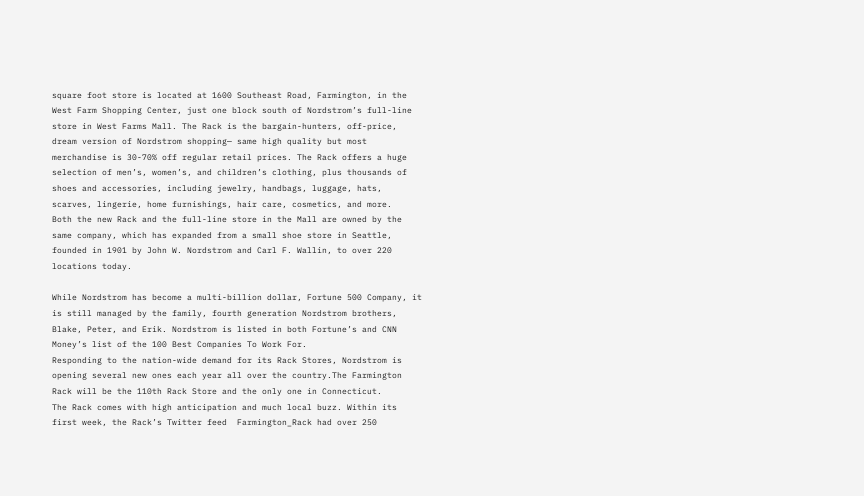square foot store is located at 1600 Southeast Road, Farmington, in the West Farm Shopping Center, just one block south of Nordstrom’s full-line store in West Farms Mall. The Rack is the bargain-hunters, off-price, dream version of Nordstrom shopping— same high quality but most merchandise is 30-70% off regular retail prices. The Rack offers a huge selection of men’s, women’s, and children’s clothing, plus thousands of shoes and accessories, including jewelry, handbags, luggage, hats, scarves, lingerie, home furnishings, hair care, cosmetics, and more.
Both the new Rack and the full-line store in the Mall are owned by the same company, which has expanded from a small shoe store in Seattle, founded in 1901 by John W. Nordstrom and Carl F. Wallin, to over 220 locations today.

While Nordstrom has become a multi-billion dollar, Fortune 500 Company, it is still managed by the family, fourth generation Nordstrom brothers, Blake, Peter, and Erik. Nordstrom is listed in both Fortune’s and CNN Money’s list of the 100 Best Companies To Work For.
Responding to the nation-wide demand for its Rack Stores, Nordstrom is opening several new ones each year all over the country.The Farmington Rack will be the 110th Rack Store and the only one in Connecticut.
The Rack comes with high anticipation and much local buzz. Within its first week, the Rack’s Twitter feed  Farmington_Rack had over 250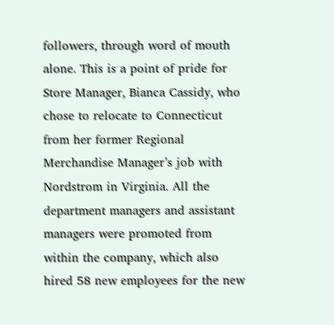followers, through word of mouth alone. This is a point of pride for Store Manager, Bianca Cassidy, who chose to relocate to Connecticut from her former Regional Merchandise Manager’s job with Nordstrom in Virginia. All the department managers and assistant managers were promoted from within the company, which also hired 58 new employees for the new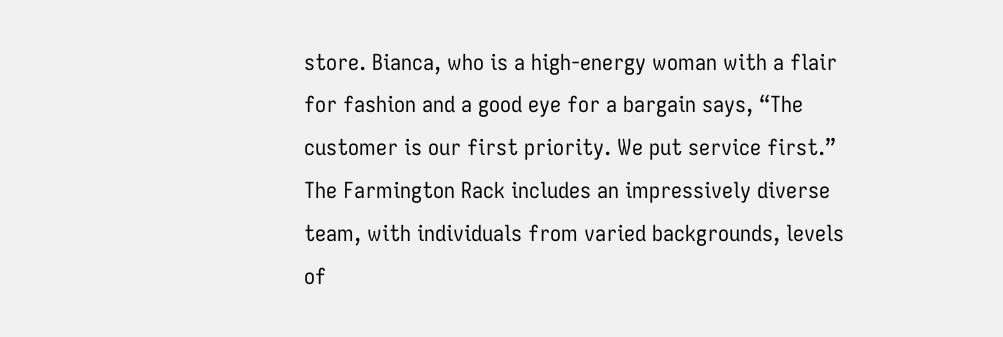store. Bianca, who is a high-energy woman with a flair for fashion and a good eye for a bargain says, “The customer is our first priority. We put service first.” The Farmington Rack includes an impressively diverse team, with individuals from varied backgrounds, levels of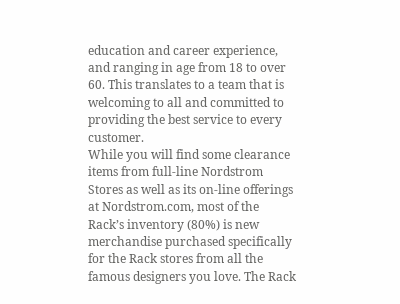education and career experience, and ranging in age from 18 to over 60. This translates to a team that is welcoming to all and committed to providing the best service to every customer.
While you will find some clearance items from full-line Nordstrom Stores as well as its on-line offerings at Nordstrom.com, most of the Rack’s inventory (80%) is new merchandise purchased specifically for the Rack stores from all the famous designers you love. The Rack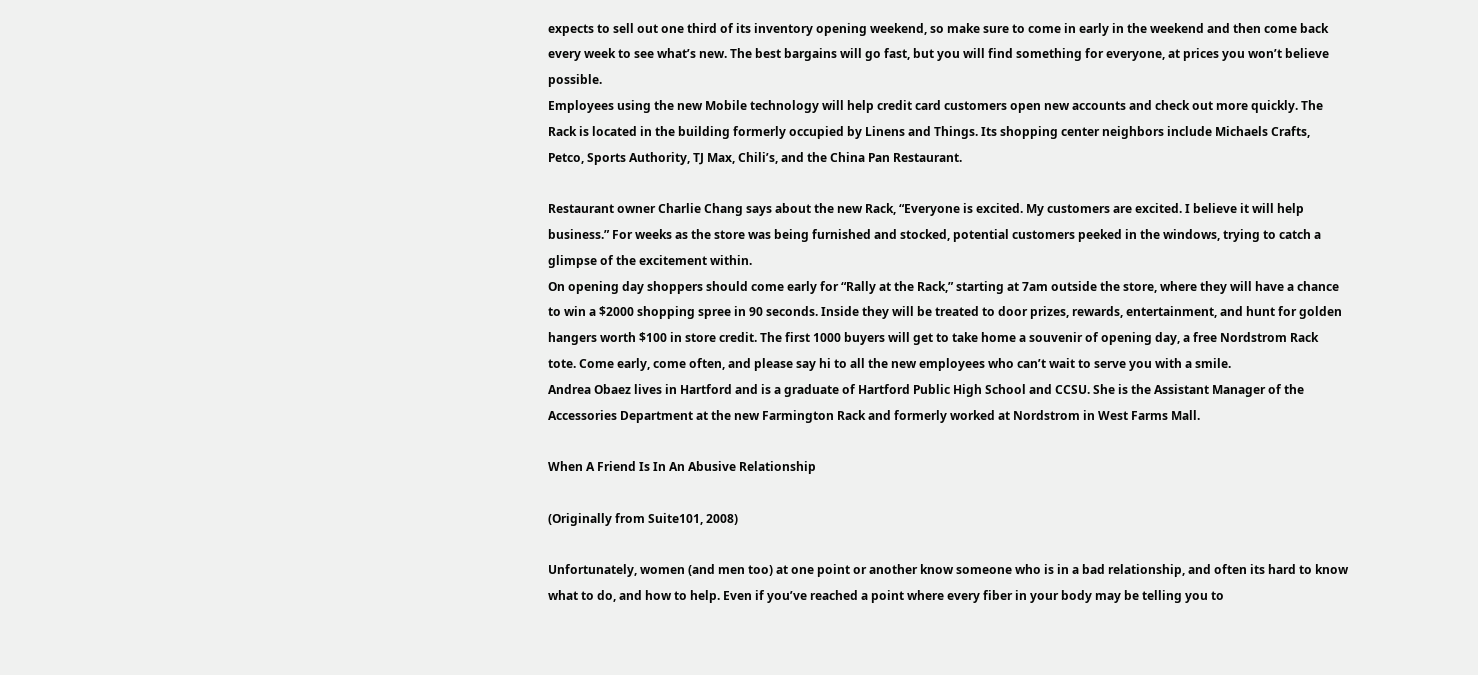expects to sell out one third of its inventory opening weekend, so make sure to come in early in the weekend and then come back every week to see what’s new. The best bargains will go fast, but you will find something for everyone, at prices you won’t believe possible.
Employees using the new Mobile technology will help credit card customers open new accounts and check out more quickly. The Rack is located in the building formerly occupied by Linens and Things. Its shopping center neighbors include Michaels Crafts, Petco, Sports Authority, TJ Max, Chili’s, and the China Pan Restaurant.

Restaurant owner Charlie Chang says about the new Rack, “Everyone is excited. My customers are excited. I believe it will help business.” For weeks as the store was being furnished and stocked, potential customers peeked in the windows, trying to catch a glimpse of the excitement within.
On opening day shoppers should come early for “Rally at the Rack,” starting at 7am outside the store, where they will have a chance to win a $2000 shopping spree in 90 seconds. Inside they will be treated to door prizes, rewards, entertainment, and hunt for golden hangers worth $100 in store credit. The first 1000 buyers will get to take home a souvenir of opening day, a free Nordstrom Rack tote. Come early, come often, and please say hi to all the new employees who can’t wait to serve you with a smile.
Andrea Obaez lives in Hartford and is a graduate of Hartford Public High School and CCSU. She is the Assistant Manager of the Accessories Department at the new Farmington Rack and formerly worked at Nordstrom in West Farms Mall.

When A Friend Is In An Abusive Relationship

(Originally from Suite101, 2008)

Unfortunately, women (and men too) at one point or another know someone who is in a bad relationship, and often its hard to know what to do, and how to help. Even if you’ve reached a point where every fiber in your body may be telling you to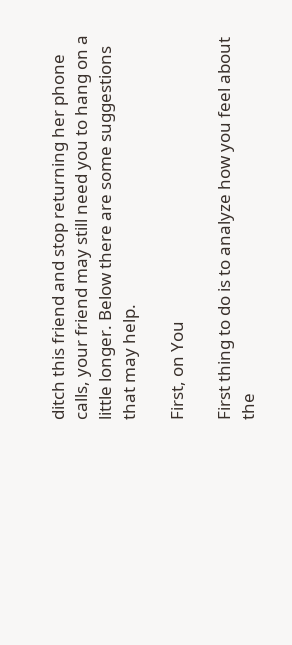ditch this friend and stop returning her phone calls, your friend may still need you to hang on a little longer. Below there are some suggestions that may help.

First, on You

First thing to do is to analyze how you feel about the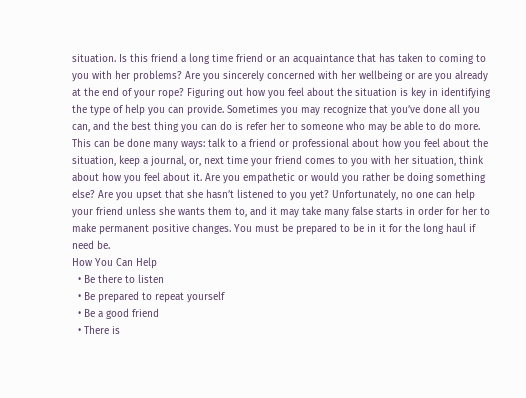situation. Is this friend a long time friend or an acquaintance that has taken to coming to you with her problems? Are you sincerely concerned with her wellbeing or are you already at the end of your rope? Figuring out how you feel about the situation is key in identifying the type of help you can provide. Sometimes you may recognize that you’ve done all you can, and the best thing you can do is refer her to someone who may be able to do more.
This can be done many ways: talk to a friend or professional about how you feel about the situation, keep a journal, or, next time your friend comes to you with her situation, think about how you feel about it. Are you empathetic or would you rather be doing something else? Are you upset that she hasn’t listened to you yet? Unfortunately, no one can help your friend unless she wants them to, and it may take many false starts in order for her to make permanent positive changes. You must be prepared to be in it for the long haul if need be.
How You Can Help
  • Be there to listen
  • Be prepared to repeat yourself
  • Be a good friend
  • There is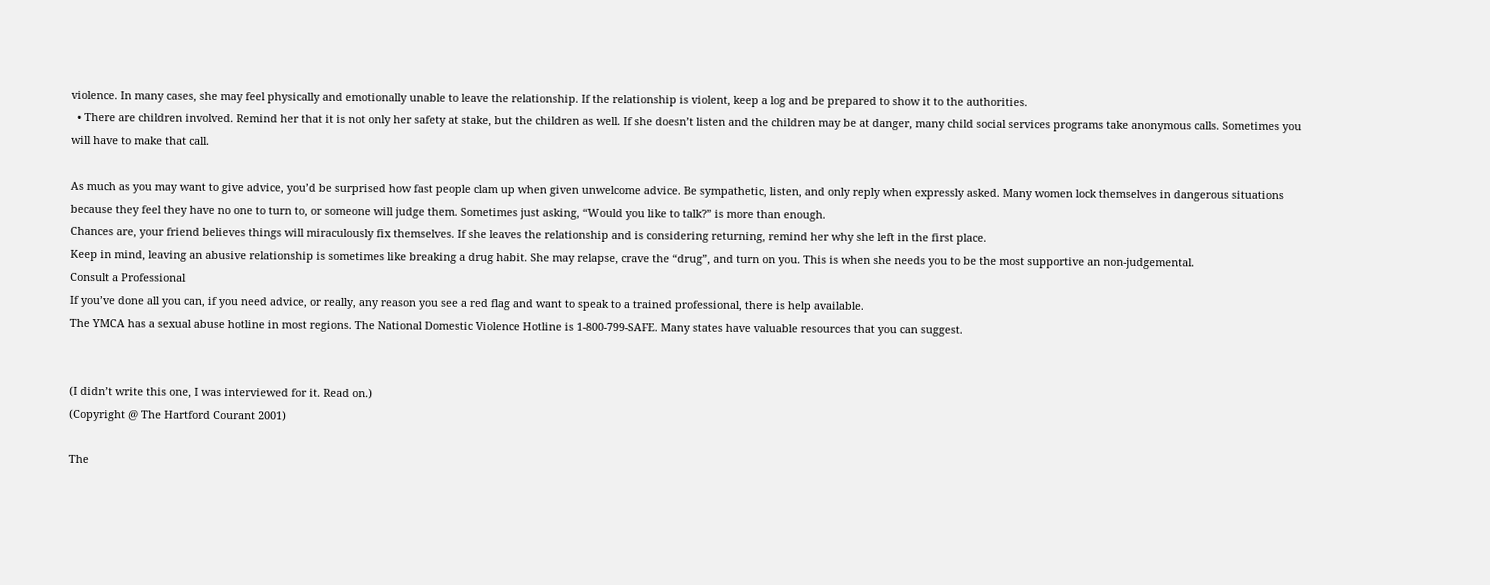violence. In many cases, she may feel physically and emotionally unable to leave the relationship. If the relationship is violent, keep a log and be prepared to show it to the authorities.
  • There are children involved. Remind her that it is not only her safety at stake, but the children as well. If she doesn’t listen and the children may be at danger, many child social services programs take anonymous calls. Sometimes you will have to make that call.

As much as you may want to give advice, you’d be surprised how fast people clam up when given unwelcome advice. Be sympathetic, listen, and only reply when expressly asked. Many women lock themselves in dangerous situations because they feel they have no one to turn to, or someone will judge them. Sometimes just asking, “Would you like to talk?” is more than enough.
Chances are, your friend believes things will miraculously fix themselves. If she leaves the relationship and is considering returning, remind her why she left in the first place.
Keep in mind, leaving an abusive relationship is sometimes like breaking a drug habit. She may relapse, crave the “drug”, and turn on you. This is when she needs you to be the most supportive an non-judgemental.
Consult a Professional
If you’ve done all you can, if you need advice, or really, any reason you see a red flag and want to speak to a trained professional, there is help available.
The YMCA has a sexual abuse hotline in most regions. The National Domestic Violence Hotline is 1-800-799-SAFE. Many states have valuable resources that you can suggest.


(I didn’t write this one, I was interviewed for it. Read on.)
(Copyright @ The Hartford Courant 2001)

The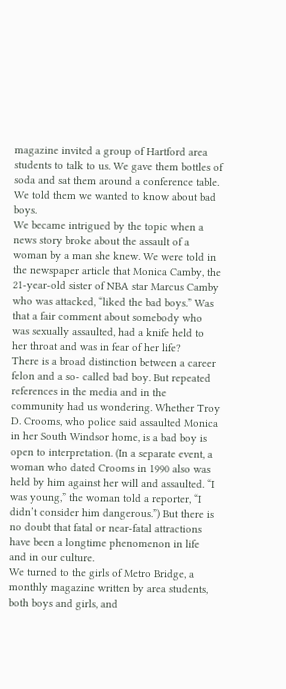magazine invited a group of Hartford area students to talk to us. We gave them bottles of soda and sat them around a conference table. We told them we wanted to know about bad boys.
We became intrigued by the topic when a news story broke about the assault of a woman by a man she knew. We were told in the newspaper article that Monica Camby, the 21-year-old sister of NBA star Marcus Camby who was attacked, “liked the bad boys.” Was that a fair comment about somebody who was sexually assaulted, had a knife held to her throat and was in fear of her life?
There is a broad distinction between a career felon and a so- called bad boy. But repeated references in the media and in the community had us wondering. Whether Troy D. Crooms, who police said assaulted Monica in her South Windsor home, is a bad boy is open to interpretation. (In a separate event, a woman who dated Crooms in 1990 also was held by him against her will and assaulted. “I was young,” the woman told a reporter, “I didn’t consider him dangerous.”) But there is no doubt that fatal or near-fatal attractions have been a longtime phenomenon in life and in our culture.
We turned to the girls of Metro Bridge, a monthly magazine written by area students, both boys and girls, and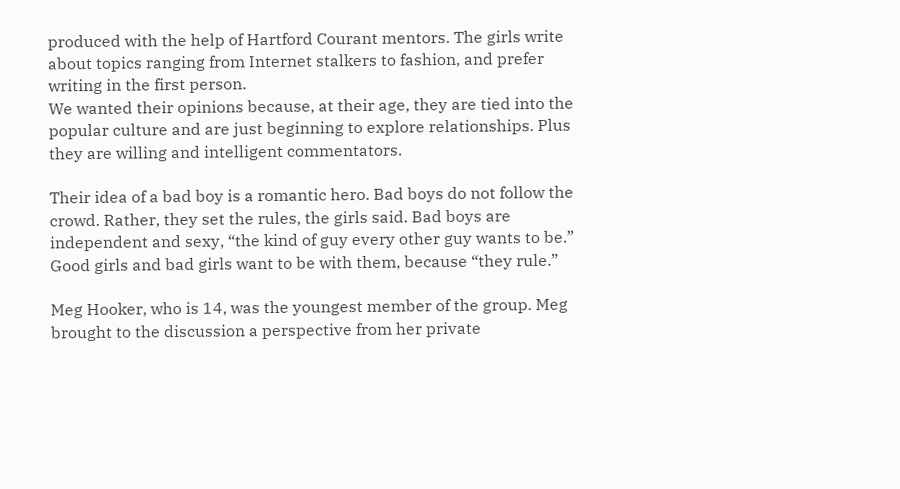produced with the help of Hartford Courant mentors. The girls write about topics ranging from Internet stalkers to fashion, and prefer writing in the first person.
We wanted their opinions because, at their age, they are tied into the popular culture and are just beginning to explore relationships. Plus they are willing and intelligent commentators.

Their idea of a bad boy is a romantic hero. Bad boys do not follow the crowd. Rather, they set the rules, the girls said. Bad boys are independent and sexy, “the kind of guy every other guy wants to be.” Good girls and bad girls want to be with them, because “they rule.”

Meg Hooker, who is 14, was the youngest member of the group. Meg brought to the discussion a perspective from her private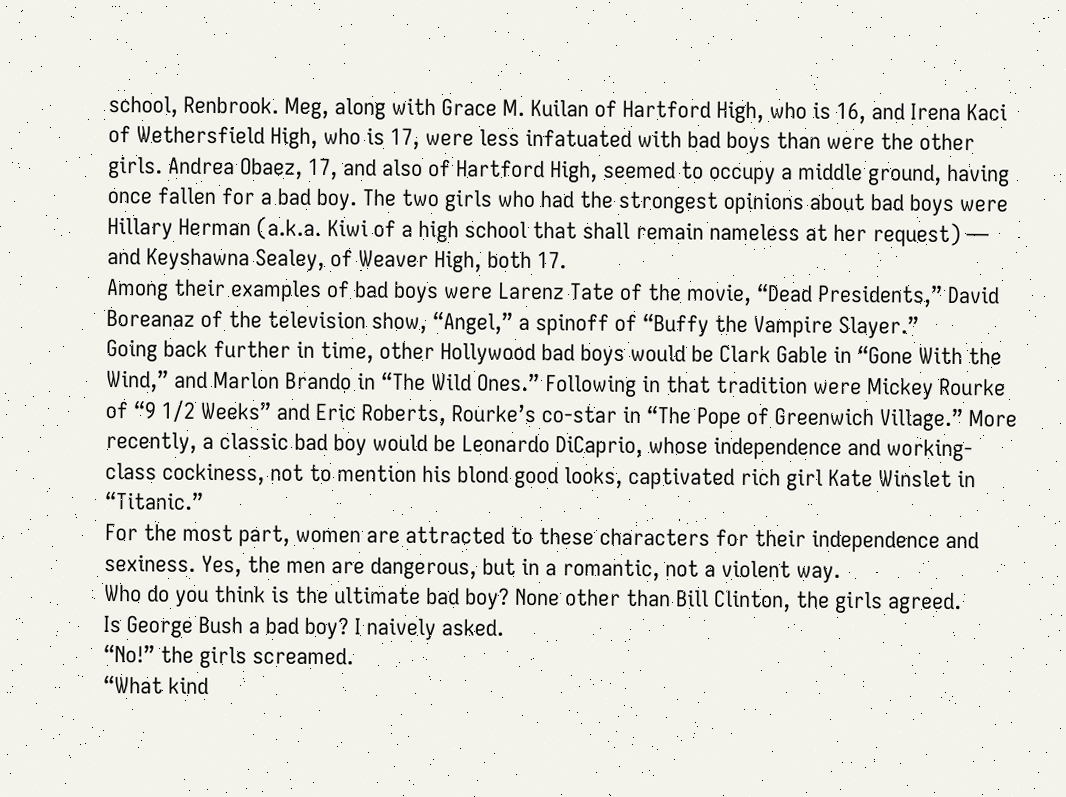school, Renbrook. Meg, along with Grace M. Kuilan of Hartford High, who is 16, and Irena Kaci of Wethersfield High, who is 17, were less infatuated with bad boys than were the other girls. Andrea Obaez, 17, and also of Hartford High, seemed to occupy a middle ground, having once fallen for a bad boy. The two girls who had the strongest opinions about bad boys were Hillary Herman (a.k.a. Kiwi of a high school that shall remain nameless at her request) — and Keyshawna Sealey, of Weaver High, both 17.
Among their examples of bad boys were Larenz Tate of the movie, “Dead Presidents,” David Boreanaz of the television show, “Angel,” a spinoff of “Buffy the Vampire Slayer.”
Going back further in time, other Hollywood bad boys would be Clark Gable in “Gone With the Wind,” and Marlon Brando in “The Wild Ones.” Following in that tradition were Mickey Rourke of “9 1/2 Weeks” and Eric Roberts, Rourke’s co-star in “The Pope of Greenwich Village.” More recently, a classic bad boy would be Leonardo DiCaprio, whose independence and working-class cockiness, not to mention his blond good looks, captivated rich girl Kate Winslet in “Titanic.”
For the most part, women are attracted to these characters for their independence and sexiness. Yes, the men are dangerous, but in a romantic, not a violent way.
Who do you think is the ultimate bad boy? None other than Bill Clinton, the girls agreed.
Is George Bush a bad boy? I naively asked.
“No!” the girls screamed.
“What kind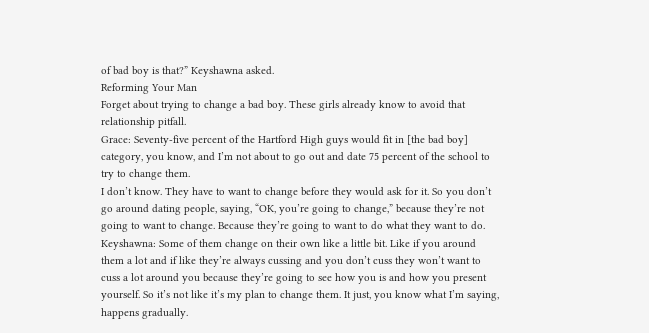of bad boy is that?” Keyshawna asked.
Reforming Your Man
Forget about trying to change a bad boy. These girls already know to avoid that relationship pitfall.
Grace: Seventy-five percent of the Hartford High guys would fit in [the bad boy] category, you know, and I’m not about to go out and date 75 percent of the school to try to change them.
I don’t know. They have to want to change before they would ask for it. So you don’t go around dating people, saying, “OK, you’re going to change,” because they’re not going to want to change. Because they’re going to want to do what they want to do.
Keyshawna: Some of them change on their own like a little bit. Like if you around them a lot and if like they’re always cussing and you don’t cuss they won’t want to cuss a lot around you because they’re going to see how you is and how you present yourself. So it’s not like it’s my plan to change them. It just, you know what I’m saying, happens gradually.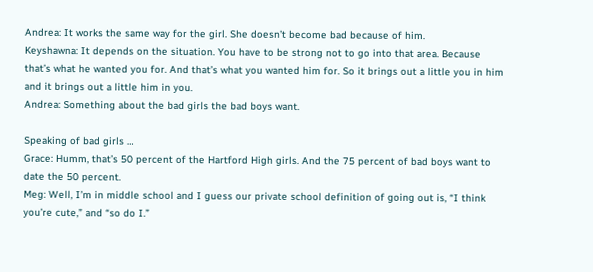Andrea: It works the same way for the girl. She doesn’t become bad because of him.
Keyshawna: It depends on the situation. You have to be strong not to go into that area. Because that’s what he wanted you for. And that’s what you wanted him for. So it brings out a little you in him and it brings out a little him in you.
Andrea: Something about the bad girls the bad boys want.

Speaking of bad girls …
Grace: Humm, that’s 50 percent of the Hartford High girls. And the 75 percent of bad boys want to date the 50 percent.
Meg: Well, I’m in middle school and I guess our private school definition of going out is, “I think you’re cute,” and “so do I.”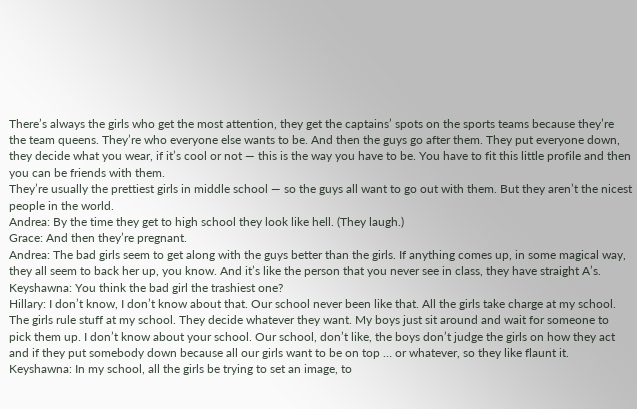There’s always the girls who get the most attention, they get the captains’ spots on the sports teams because they’re the team queens. They’re who everyone else wants to be. And then the guys go after them. They put everyone down, they decide what you wear, if it’s cool or not — this is the way you have to be. You have to fit this little profile and then you can be friends with them.
They’re usually the prettiest girls in middle school — so the guys all want to go out with them. But they aren’t the nicest people in the world.
Andrea: By the time they get to high school they look like hell. (They laugh.)
Grace: And then they’re pregnant.
Andrea: The bad girls seem to get along with the guys better than the girls. If anything comes up, in some magical way, they all seem to back her up, you know. And it’s like the person that you never see in class, they have straight A’s.
Keyshawna: You think the bad girl the trashiest one?
Hillary: I don’t know, I don’t know about that. Our school never been like that. All the girls take charge at my school. The girls rule stuff at my school. They decide whatever they want. My boys just sit around and wait for someone to pick them up. I don’t know about your school. Our school, don’t like, the boys don’t judge the girls on how they act and if they put somebody down because all our girls want to be on top … or whatever, so they like flaunt it.
Keyshawna: In my school, all the girls be trying to set an image, to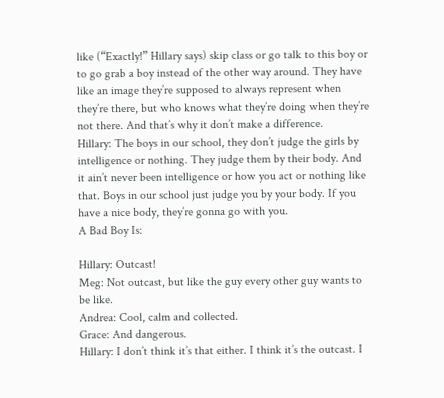like (“Exactly!” Hillary says) skip class or go talk to this boy or to go grab a boy instead of the other way around. They have like an image they’re supposed to always represent when they’re there, but who knows what they’re doing when they’re not there. And that’s why it don’t make a difference.
Hillary: The boys in our school, they don’t judge the girls by intelligence or nothing. They judge them by their body. And it ain’t never been intelligence or how you act or nothing like that. Boys in our school just judge you by your body. If you have a nice body, they’re gonna go with you.
A Bad Boy Is:

Hillary: Outcast!
Meg: Not outcast, but like the guy every other guy wants to be like.
Andrea: Cool, calm and collected.
Grace: And dangerous.
Hillary: I don’t think it’s that either. I think it’s the outcast. I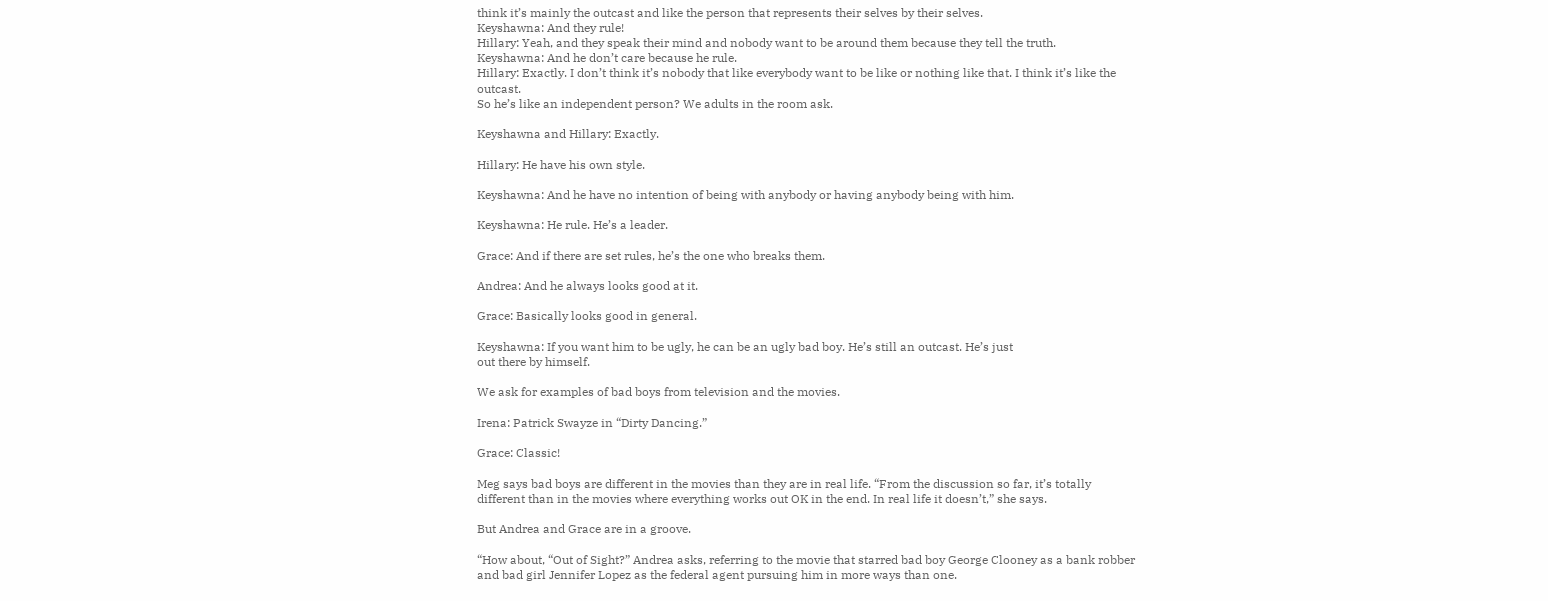think it’s mainly the outcast and like the person that represents their selves by their selves.
Keyshawna: And they rule!
Hillary: Yeah, and they speak their mind and nobody want to be around them because they tell the truth.
Keyshawna: And he don’t care because he rule.
Hillary: Exactly. I don’t think it’s nobody that like everybody want to be like or nothing like that. I think it’s like the outcast.
So he’s like an independent person? We adults in the room ask.

Keyshawna and Hillary: Exactly.

Hillary: He have his own style.

Keyshawna: And he have no intention of being with anybody or having anybody being with him.

Keyshawna: He rule. He’s a leader.

Grace: And if there are set rules, he’s the one who breaks them.

Andrea: And he always looks good at it.

Grace: Basically looks good in general.

Keyshawna: If you want him to be ugly, he can be an ugly bad boy. He’s still an outcast. He’s just
out there by himself.

We ask for examples of bad boys from television and the movies.

Irena: Patrick Swayze in “Dirty Dancing.”

Grace: Classic!

Meg says bad boys are different in the movies than they are in real life. “From the discussion so far, it’s totally different than in the movies where everything works out OK in the end. In real life it doesn’t,” she says.

But Andrea and Grace are in a groove.

“How about, “Out of Sight?” Andrea asks, referring to the movie that starred bad boy George Clooney as a bank robber and bad girl Jennifer Lopez as the federal agent pursuing him in more ways than one.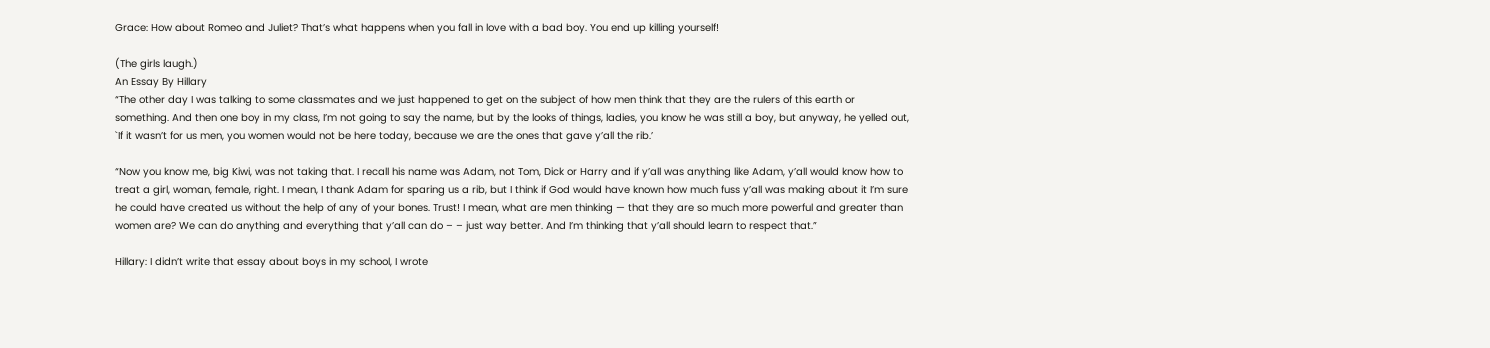Grace: How about Romeo and Juliet? That’s what happens when you fall in love with a bad boy. You end up killing yourself!

(The girls laugh.)
An Essay By Hillary
“The other day I was talking to some classmates and we just happened to get on the subject of how men think that they are the rulers of this earth or something. And then one boy in my class, I’m not going to say the name, but by the looks of things, ladies, you know he was still a boy, but anyway, he yelled out, `If it wasn’t for us men, you women would not be here today, because we are the ones that gave y’all the rib.’

“Now you know me, big Kiwi, was not taking that. I recall his name was Adam, not Tom, Dick or Harry and if y’all was anything like Adam, y’all would know how to treat a girl, woman, female, right. I mean, I thank Adam for sparing us a rib, but I think if God would have known how much fuss y’all was making about it I’m sure he could have created us without the help of any of your bones. Trust! I mean, what are men thinking — that they are so much more powerful and greater than women are? We can do anything and everything that y’all can do – – just way better. And I’m thinking that y’all should learn to respect that.”

Hillary: I didn’t write that essay about boys in my school, I wrote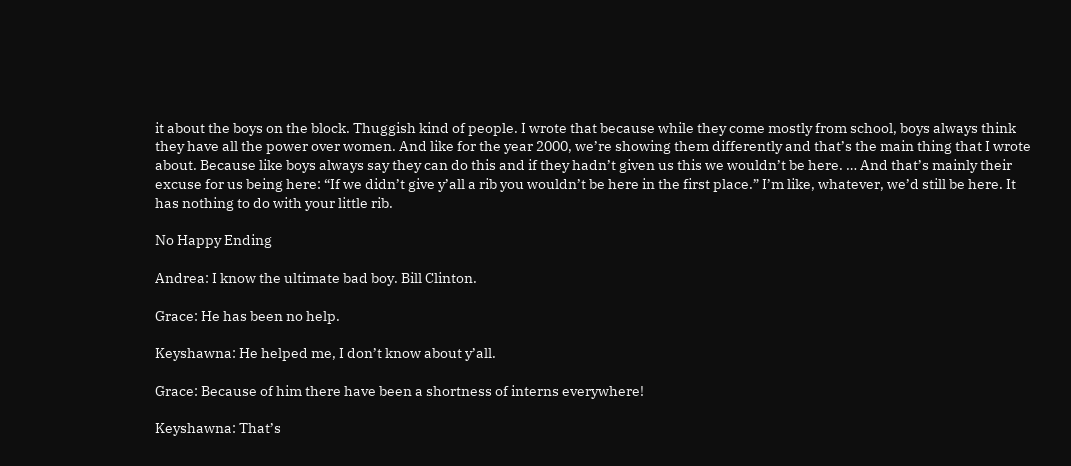it about the boys on the block. Thuggish kind of people. I wrote that because while they come mostly from school, boys always think they have all the power over women. And like for the year 2000, we’re showing them differently and that’s the main thing that I wrote about. Because like boys always say they can do this and if they hadn’t given us this we wouldn’t be here. … And that’s mainly their excuse for us being here: “If we didn’t give y’all a rib you wouldn’t be here in the first place.” I’m like, whatever, we’d still be here. It has nothing to do with your little rib.

No Happy Ending

Andrea: I know the ultimate bad boy. Bill Clinton.

Grace: He has been no help.

Keyshawna: He helped me, I don’t know about y’all.

Grace: Because of him there have been a shortness of interns everywhere!

Keyshawna: That’s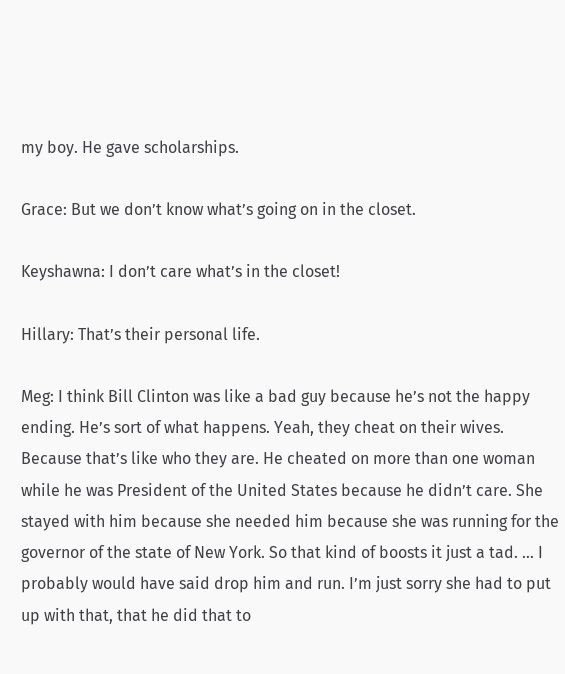my boy. He gave scholarships.

Grace: But we don’t know what’s going on in the closet.

Keyshawna: I don’t care what’s in the closet!

Hillary: That’s their personal life.

Meg: I think Bill Clinton was like a bad guy because he’s not the happy ending. He’s sort of what happens. Yeah, they cheat on their wives. Because that’s like who they are. He cheated on more than one woman while he was President of the United States because he didn’t care. She stayed with him because she needed him because she was running for the governor of the state of New York. So that kind of boosts it just a tad. … I probably would have said drop him and run. I’m just sorry she had to put up with that, that he did that to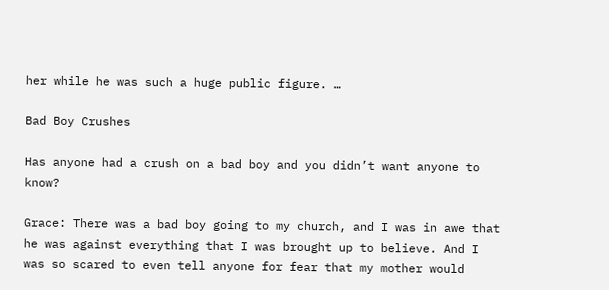her while he was such a huge public figure. …

Bad Boy Crushes

Has anyone had a crush on a bad boy and you didn’t want anyone to know?

Grace: There was a bad boy going to my church, and I was in awe that he was against everything that I was brought up to believe. And I was so scared to even tell anyone for fear that my mother would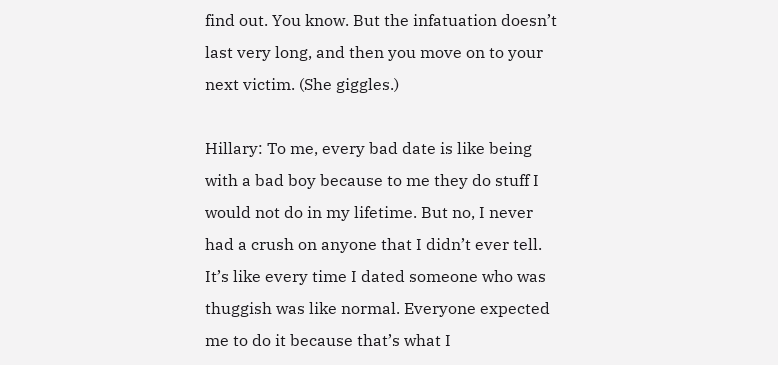find out. You know. But the infatuation doesn’t last very long, and then you move on to your next victim. (She giggles.)

Hillary: To me, every bad date is like being with a bad boy because to me they do stuff I would not do in my lifetime. But no, I never had a crush on anyone that I didn’t ever tell. It’s like every time I dated someone who was thuggish was like normal. Everyone expected me to do it because that’s what I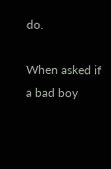do.

When asked if a bad boy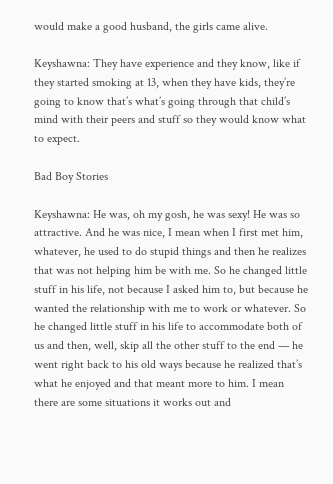would make a good husband, the girls came alive.

Keyshawna: They have experience and they know, like if they started smoking at 13, when they have kids, they’re going to know that’s what’s going through that child’s mind with their peers and stuff so they would know what to expect.

Bad Boy Stories

Keyshawna: He was, oh my gosh, he was sexy! He was so attractive. And he was nice, I mean when I first met him, whatever, he used to do stupid things and then he realizes that was not helping him be with me. So he changed little stuff in his life, not because I asked him to, but because he wanted the relationship with me to work or whatever. So he changed little stuff in his life to accommodate both of us and then, well, skip all the other stuff to the end — he went right back to his old ways because he realized that’s what he enjoyed and that meant more to him. I mean there are some situations it works out and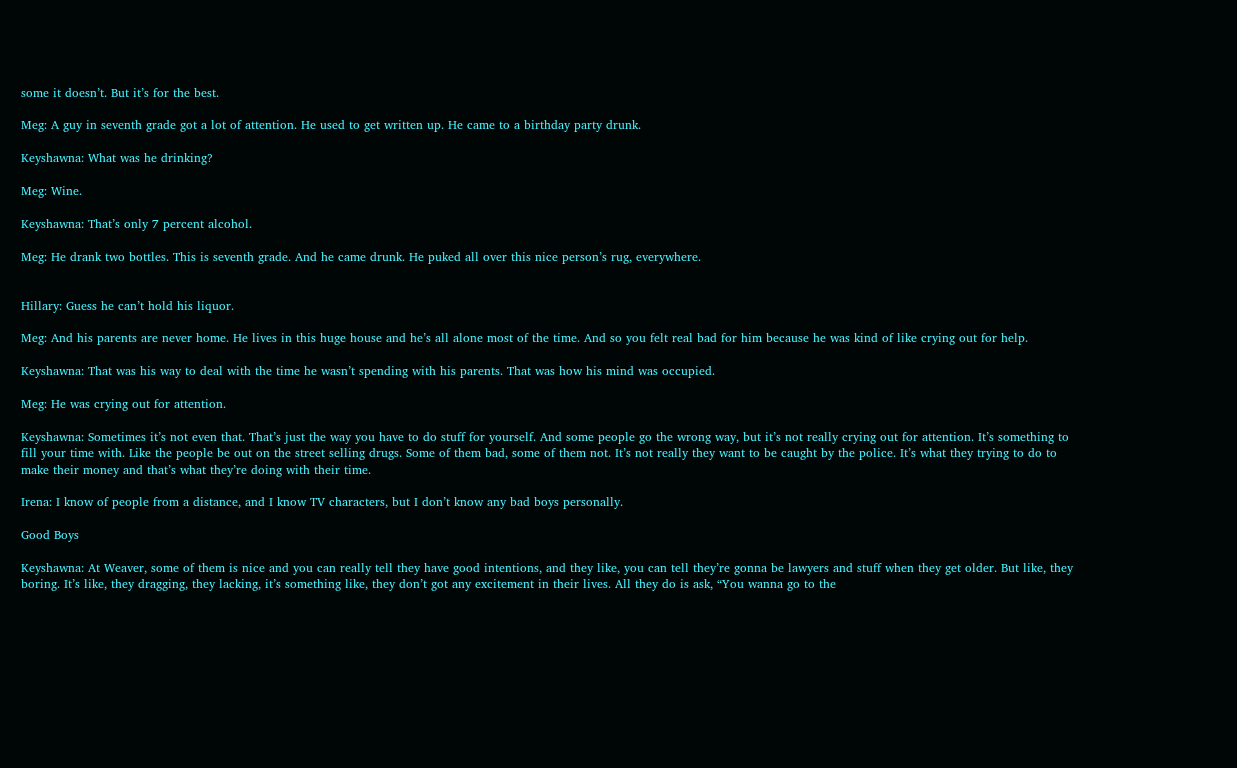some it doesn’t. But it’s for the best.

Meg: A guy in seventh grade got a lot of attention. He used to get written up. He came to a birthday party drunk.

Keyshawna: What was he drinking?

Meg: Wine.

Keyshawna: That’s only 7 percent alcohol.

Meg: He drank two bottles. This is seventh grade. And he came drunk. He puked all over this nice person’s rug, everywhere.


Hillary: Guess he can’t hold his liquor.

Meg: And his parents are never home. He lives in this huge house and he’s all alone most of the time. And so you felt real bad for him because he was kind of like crying out for help.

Keyshawna: That was his way to deal with the time he wasn’t spending with his parents. That was how his mind was occupied.

Meg: He was crying out for attention.

Keyshawna: Sometimes it’s not even that. That’s just the way you have to do stuff for yourself. And some people go the wrong way, but it’s not really crying out for attention. It’s something to fill your time with. Like the people be out on the street selling drugs. Some of them bad, some of them not. It’s not really they want to be caught by the police. It’s what they trying to do to make their money and that’s what they’re doing with their time.

Irena: I know of people from a distance, and I know TV characters, but I don’t know any bad boys personally.

Good Boys

Keyshawna: At Weaver, some of them is nice and you can really tell they have good intentions, and they like, you can tell they’re gonna be lawyers and stuff when they get older. But like, they boring. It’s like, they dragging, they lacking, it’s something like, they don’t got any excitement in their lives. All they do is ask, “You wanna go to the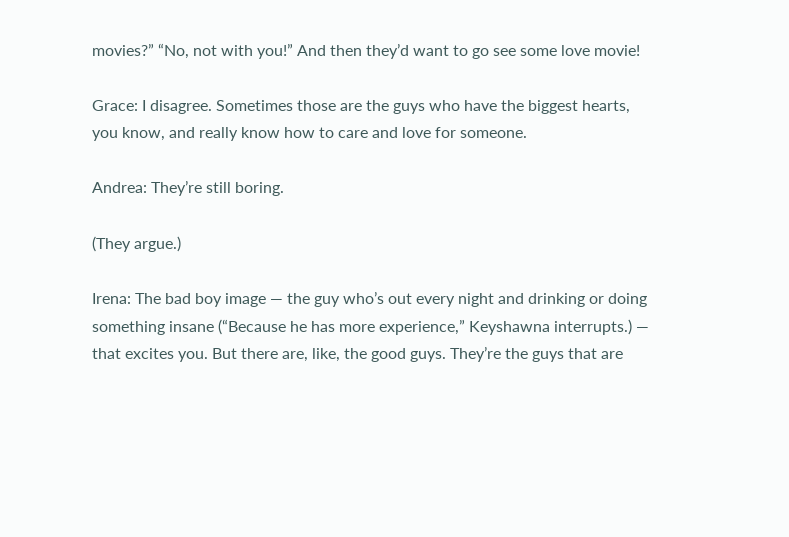movies?” “No, not with you!” And then they’d want to go see some love movie!

Grace: I disagree. Sometimes those are the guys who have the biggest hearts, you know, and really know how to care and love for someone.

Andrea: They’re still boring.

(They argue.)

Irena: The bad boy image — the guy who’s out every night and drinking or doing something insane (“Because he has more experience,” Keyshawna interrupts.) — that excites you. But there are, like, the good guys. They’re the guys that are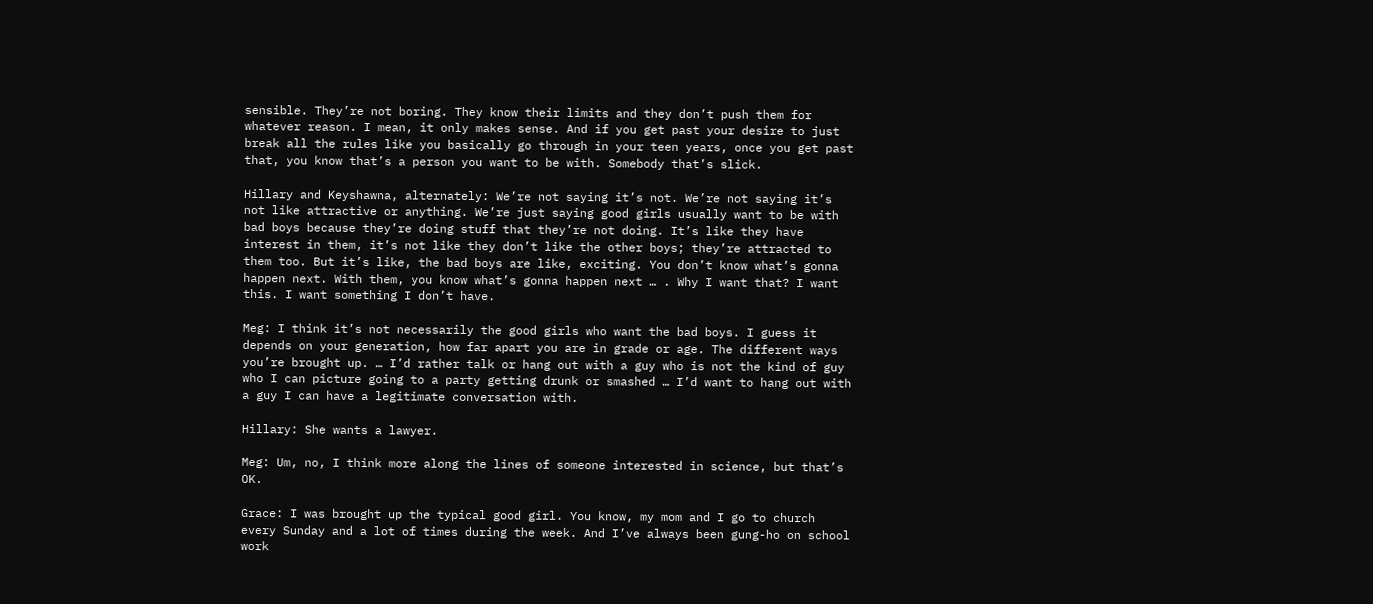sensible. They’re not boring. They know their limits and they don’t push them for whatever reason. I mean, it only makes sense. And if you get past your desire to just break all the rules like you basically go through in your teen years, once you get past that, you know that’s a person you want to be with. Somebody that’s slick.

Hillary and Keyshawna, alternately: We’re not saying it’s not. We’re not saying it’s not like attractive or anything. We’re just saying good girls usually want to be with bad boys because they’re doing stuff that they’re not doing. It’s like they have interest in them, it’s not like they don’t like the other boys; they’re attracted to them too. But it’s like, the bad boys are like, exciting. You don’t know what’s gonna happen next. With them, you know what’s gonna happen next … . Why I want that? I want this. I want something I don’t have.

Meg: I think it’s not necessarily the good girls who want the bad boys. I guess it depends on your generation, how far apart you are in grade or age. The different ways you’re brought up. … I’d rather talk or hang out with a guy who is not the kind of guy who I can picture going to a party getting drunk or smashed … I’d want to hang out with a guy I can have a legitimate conversation with.

Hillary: She wants a lawyer.

Meg: Um, no, I think more along the lines of someone interested in science, but that’s OK.

Grace: I was brought up the typical good girl. You know, my mom and I go to church every Sunday and a lot of times during the week. And I’ve always been gung-ho on school work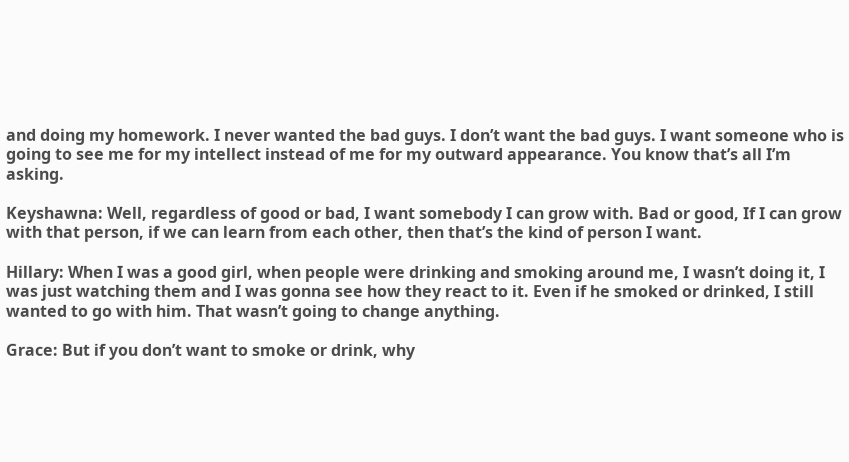and doing my homework. I never wanted the bad guys. I don’t want the bad guys. I want someone who is going to see me for my intellect instead of me for my outward appearance. You know that’s all I’m asking.

Keyshawna: Well, regardless of good or bad, I want somebody I can grow with. Bad or good, If I can grow with that person, if we can learn from each other, then that’s the kind of person I want.

Hillary: When I was a good girl, when people were drinking and smoking around me, I wasn’t doing it, I was just watching them and I was gonna see how they react to it. Even if he smoked or drinked, I still wanted to go with him. That wasn’t going to change anything.

Grace: But if you don’t want to smoke or drink, why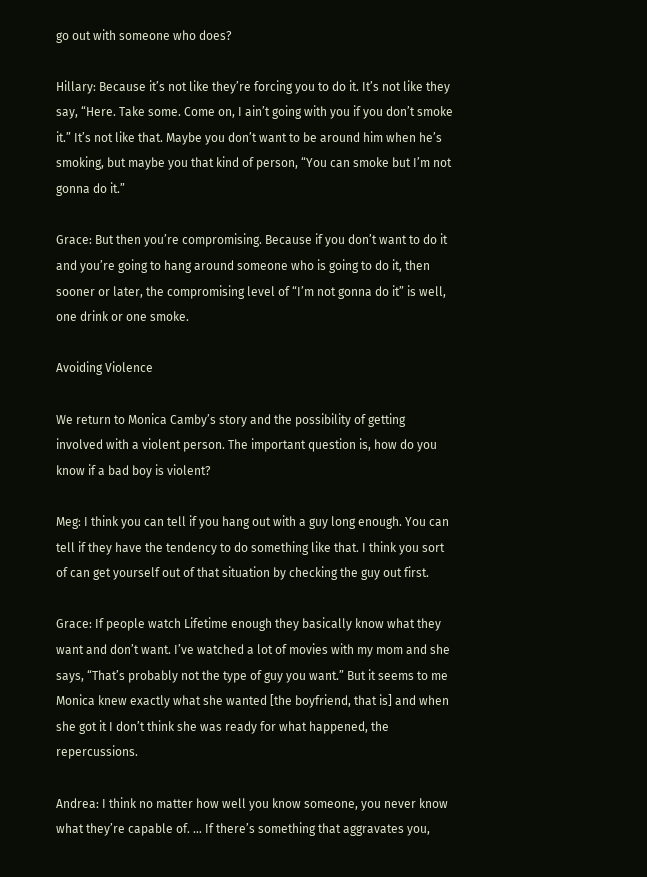go out with someone who does?

Hillary: Because it’s not like they’re forcing you to do it. It’s not like they say, “Here. Take some. Come on, I ain’t going with you if you don’t smoke it.” It’s not like that. Maybe you don’t want to be around him when he’s smoking, but maybe you that kind of person, “You can smoke but I’m not gonna do it.”

Grace: But then you’re compromising. Because if you don’t want to do it and you’re going to hang around someone who is going to do it, then sooner or later, the compromising level of “I’m not gonna do it” is well, one drink or one smoke.

Avoiding Violence

We return to Monica Camby’s story and the possibility of getting involved with a violent person. The important question is, how do you know if a bad boy is violent?

Meg: I think you can tell if you hang out with a guy long enough. You can tell if they have the tendency to do something like that. I think you sort of can get yourself out of that situation by checking the guy out first.

Grace: If people watch Lifetime enough they basically know what they want and don’t want. I’ve watched a lot of movies with my mom and she says, “That’s probably not the type of guy you want.” But it seems to me Monica knew exactly what she wanted [the boyfriend, that is] and when she got it I don’t think she was ready for what happened, the repercussions.

Andrea: I think no matter how well you know someone, you never know what they’re capable of. … If there’s something that aggravates you,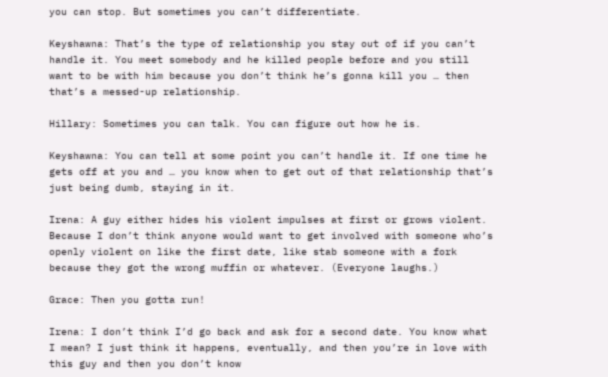you can stop. But sometimes you can’t differentiate.

Keyshawna: That’s the type of relationship you stay out of if you can’t handle it. You meet somebody and he killed people before and you still want to be with him because you don’t think he’s gonna kill you … then that’s a messed-up relationship.

Hillary: Sometimes you can talk. You can figure out how he is.

Keyshawna: You can tell at some point you can’t handle it. If one time he gets off at you and … you know when to get out of that relationship that’s just being dumb, staying in it.

Irena: A guy either hides his violent impulses at first or grows violent. Because I don’t think anyone would want to get involved with someone who’s openly violent on like the first date, like stab someone with a fork because they got the wrong muffin or whatever. (Everyone laughs.)

Grace: Then you gotta run!

Irena: I don’t think I’d go back and ask for a second date. You know what I mean? I just think it happens, eventually, and then you’re in love with this guy and then you don’t know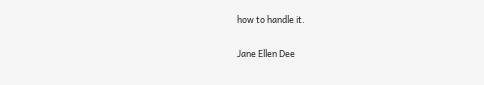how to handle it.

Jane Ellen Dee